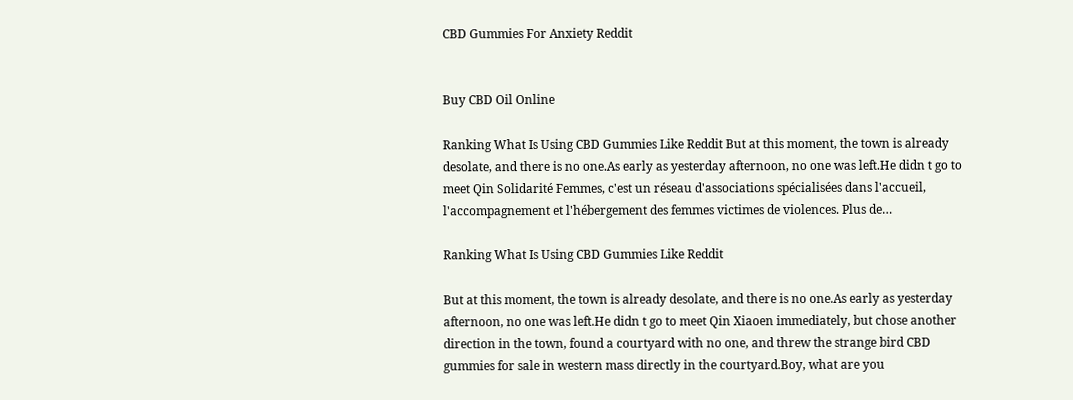CBD Gummies For Anxiety Reddit


Buy CBD Oil Online

Ranking What Is Using CBD Gummies Like Reddit But at this moment, the town is already desolate, and there is no one.As early as yesterday afternoon, no one was left.He didn t go to meet Qin Solidarité Femmes, c'est un réseau d'associations spécialisées dans l'accueil, l'accompagnement et l'hébergement des femmes victimes de violences. Plus de…

Ranking What Is Using CBD Gummies Like Reddit

But at this moment, the town is already desolate, and there is no one.As early as yesterday afternoon, no one was left.He didn t go to meet Qin Xiaoen immediately, but chose another direction in the town, found a courtyard with no one, and threw the strange bird CBD gummies for sale in western mass directly in the courtyard.Boy, what are you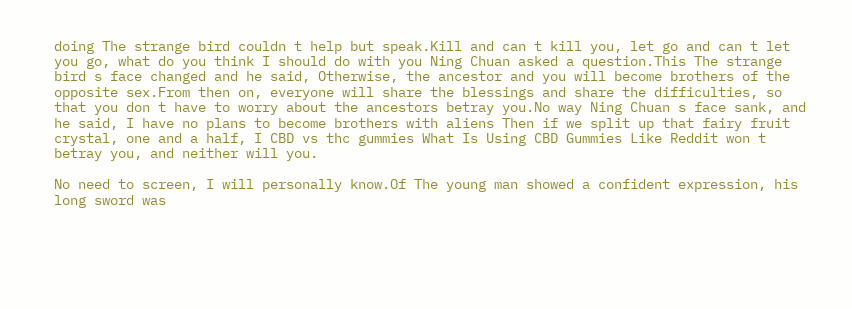doing The strange bird couldn t help but speak.Kill and can t kill you, let go and can t let you go, what do you think I should do with you Ning Chuan asked a question.This The strange bird s face changed and he said, Otherwise, the ancestor and you will become brothers of the opposite sex.From then on, everyone will share the blessings and share the difficulties, so that you don t have to worry about the ancestors betray you.No way Ning Chuan s face sank, and he said, I have no plans to become brothers with aliens Then if we split up that fairy fruit crystal, one and a half, I CBD vs thc gummies What Is Using CBD Gummies Like Reddit won t betray you, and neither will you.

No need to screen, I will personally know.Of The young man showed a confident expression, his long sword was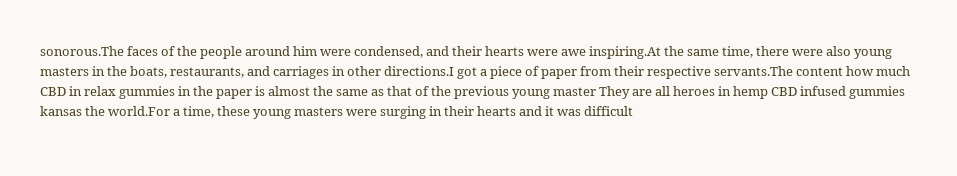sonorous.The faces of the people around him were condensed, and their hearts were awe inspiring.At the same time, there were also young masters in the boats, restaurants, and carriages in other directions.I got a piece of paper from their respective servants.The content how much CBD in relax gummies in the paper is almost the same as that of the previous young master They are all heroes in hemp CBD infused gummies kansas the world.For a time, these young masters were surging in their hearts and it was difficult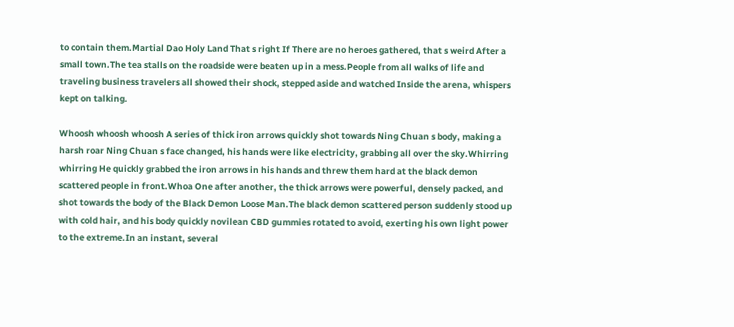to contain them.Martial Dao Holy Land That s right If There are no heroes gathered, that s weird After a small town.The tea stalls on the roadside were beaten up in a mess.People from all walks of life and traveling business travelers all showed their shock, stepped aside and watched Inside the arena, whispers kept on talking.

Whoosh whoosh whoosh A series of thick iron arrows quickly shot towards Ning Chuan s body, making a harsh roar Ning Chuan s face changed, his hands were like electricity, grabbing all over the sky.Whirring whirring He quickly grabbed the iron arrows in his hands and threw them hard at the black demon scattered people in front.Whoa One after another, the thick arrows were powerful, densely packed, and shot towards the body of the Black Demon Loose Man.The black demon scattered person suddenly stood up with cold hair, and his body quickly novilean CBD gummies rotated to avoid, exerting his own light power to the extreme.In an instant, several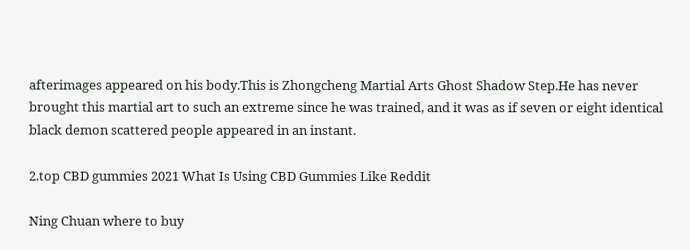afterimages appeared on his body.This is Zhongcheng Martial Arts Ghost Shadow Step.He has never brought this martial art to such an extreme since he was trained, and it was as if seven or eight identical black demon scattered people appeared in an instant.

2.top CBD gummies 2021 What Is Using CBD Gummies Like Reddit

Ning Chuan where to buy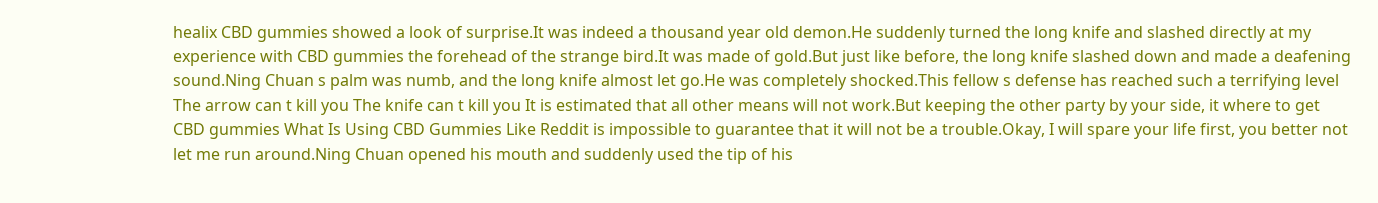healix CBD gummies showed a look of surprise.It was indeed a thousand year old demon.He suddenly turned the long knife and slashed directly at my experience with CBD gummies the forehead of the strange bird.It was made of gold.But just like before, the long knife slashed down and made a deafening sound.Ning Chuan s palm was numb, and the long knife almost let go.He was completely shocked.This fellow s defense has reached such a terrifying level The arrow can t kill you The knife can t kill you It is estimated that all other means will not work.But keeping the other party by your side, it where to get CBD gummies What Is Using CBD Gummies Like Reddit is impossible to guarantee that it will not be a trouble.Okay, I will spare your life first, you better not let me run around.Ning Chuan opened his mouth and suddenly used the tip of his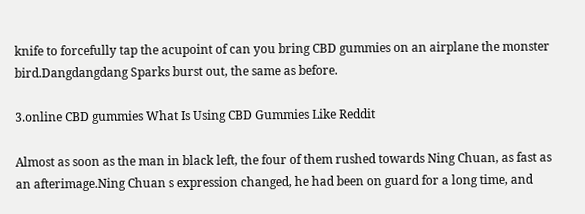knife to forcefully tap the acupoint of can you bring CBD gummies on an airplane the monster bird.Dangdangdang Sparks burst out, the same as before.

3.online CBD gummies What Is Using CBD Gummies Like Reddit

Almost as soon as the man in black left, the four of them rushed towards Ning Chuan, as fast as an afterimage.Ning Chuan s expression changed, he had been on guard for a long time, and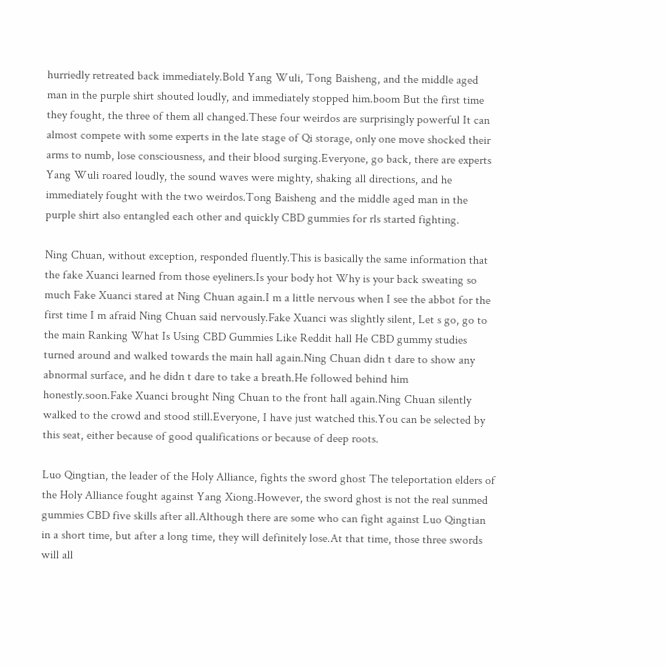hurriedly retreated back immediately.Bold Yang Wuli, Tong Baisheng, and the middle aged man in the purple shirt shouted loudly, and immediately stopped him.boom But the first time they fought, the three of them all changed.These four weirdos are surprisingly powerful It can almost compete with some experts in the late stage of Qi storage, only one move shocked their arms to numb, lose consciousness, and their blood surging.Everyone, go back, there are experts Yang Wuli roared loudly, the sound waves were mighty, shaking all directions, and he immediately fought with the two weirdos.Tong Baisheng and the middle aged man in the purple shirt also entangled each other and quickly CBD gummies for rls started fighting.

Ning Chuan, without exception, responded fluently.This is basically the same information that the fake Xuanci learned from those eyeliners.Is your body hot Why is your back sweating so much Fake Xuanci stared at Ning Chuan again.I m a little nervous when I see the abbot for the first time I m afraid Ning Chuan said nervously.Fake Xuanci was slightly silent, Let s go, go to the main Ranking What Is Using CBD Gummies Like Reddit hall He CBD gummy studies turned around and walked towards the main hall again.Ning Chuan didn t dare to show any abnormal surface, and he didn t dare to take a breath.He followed behind him honestly.soon.Fake Xuanci brought Ning Chuan to the front hall again.Ning Chuan silently walked to the crowd and stood still.Everyone, I have just watched this.You can be selected by this seat, either because of good qualifications or because of deep roots.

Luo Qingtian, the leader of the Holy Alliance, fights the sword ghost The teleportation elders of the Holy Alliance fought against Yang Xiong.However, the sword ghost is not the real sunmed gummies CBD five skills after all.Although there are some who can fight against Luo Qingtian in a short time, but after a long time, they will definitely lose.At that time, those three swords will all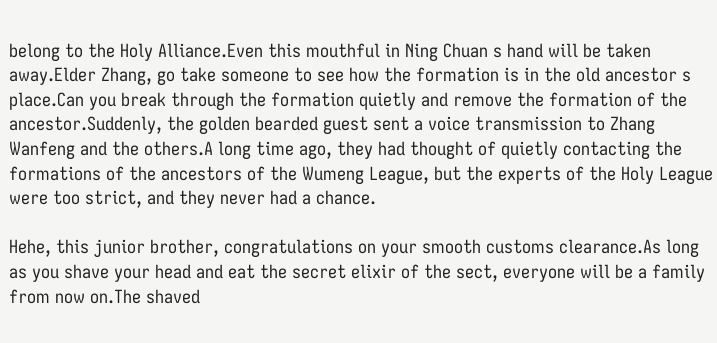belong to the Holy Alliance.Even this mouthful in Ning Chuan s hand will be taken away.Elder Zhang, go take someone to see how the formation is in the old ancestor s place.Can you break through the formation quietly and remove the formation of the ancestor.Suddenly, the golden bearded guest sent a voice transmission to Zhang Wanfeng and the others.A long time ago, they had thought of quietly contacting the formations of the ancestors of the Wumeng League, but the experts of the Holy League were too strict, and they never had a chance.

Hehe, this junior brother, congratulations on your smooth customs clearance.As long as you shave your head and eat the secret elixir of the sect, everyone will be a family from now on.The shaved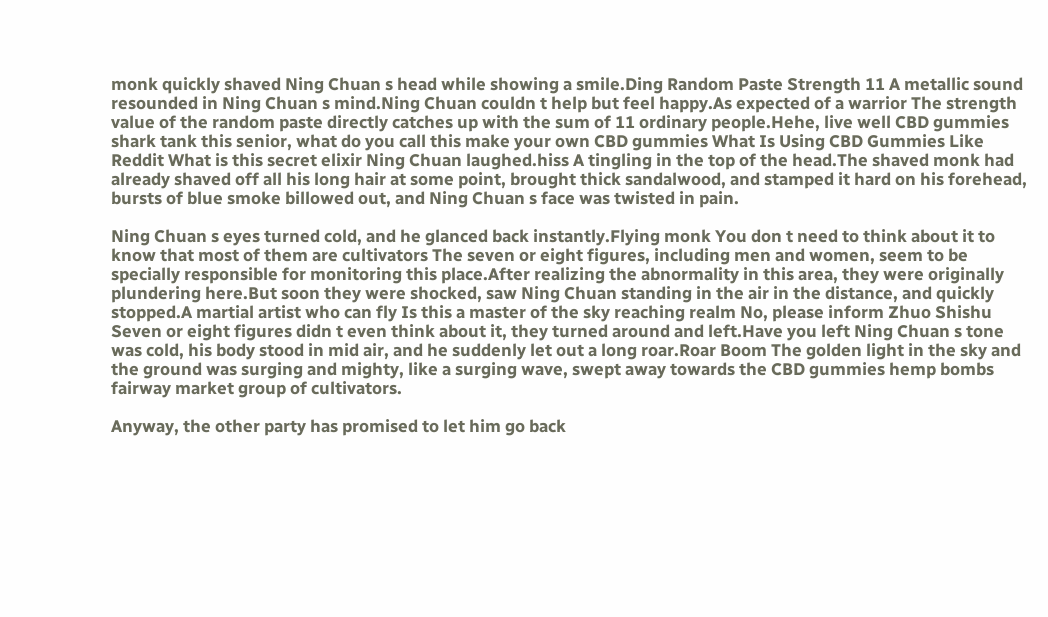monk quickly shaved Ning Chuan s head while showing a smile.Ding Random Paste Strength 11 A metallic sound resounded in Ning Chuan s mind.Ning Chuan couldn t help but feel happy.As expected of a warrior The strength value of the random paste directly catches up with the sum of 11 ordinary people.Hehe, live well CBD gummies shark tank this senior, what do you call this make your own CBD gummies What Is Using CBD Gummies Like Reddit What is this secret elixir Ning Chuan laughed.hiss A tingling in the top of the head.The shaved monk had already shaved off all his long hair at some point, brought thick sandalwood, and stamped it hard on his forehead, bursts of blue smoke billowed out, and Ning Chuan s face was twisted in pain.

Ning Chuan s eyes turned cold, and he glanced back instantly.Flying monk You don t need to think about it to know that most of them are cultivators The seven or eight figures, including men and women, seem to be specially responsible for monitoring this place.After realizing the abnormality in this area, they were originally plundering here.But soon they were shocked, saw Ning Chuan standing in the air in the distance, and quickly stopped.A martial artist who can fly Is this a master of the sky reaching realm No, please inform Zhuo Shishu Seven or eight figures didn t even think about it, they turned around and left.Have you left Ning Chuan s tone was cold, his body stood in mid air, and he suddenly let out a long roar.Roar Boom The golden light in the sky and the ground was surging and mighty, like a surging wave, swept away towards the CBD gummies hemp bombs fairway market group of cultivators.

Anyway, the other party has promised to let him go back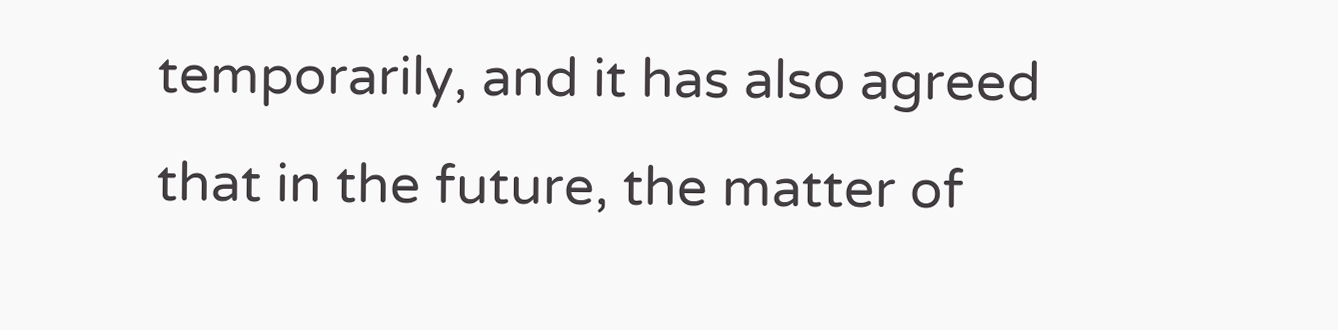temporarily, and it has also agreed that in the future, the matter of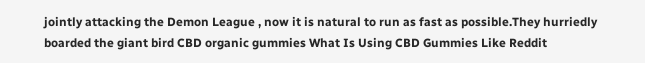jointly attacking the Demon League , now it is natural to run as fast as possible.They hurriedly boarded the giant bird CBD organic gummies What Is Using CBD Gummies Like Reddit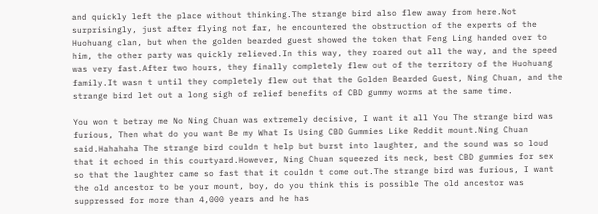and quickly left the place without thinking.The strange bird also flew away from here.Not surprisingly, just after flying not far, he encountered the obstruction of the experts of the Huohuang clan, but when the golden bearded guest showed the token that Feng Ling handed over to him, the other party was quickly relieved.In this way, they roared out all the way, and the speed was very fast.After two hours, they finally completely flew out of the territory of the Huohuang family.It wasn t until they completely flew out that the Golden Bearded Guest, Ning Chuan, and the strange bird let out a long sigh of relief benefits of CBD gummy worms at the same time.

You won t betray me No Ning Chuan was extremely decisive, I want it all You The strange bird was furious, Then what do you want Be my What Is Using CBD Gummies Like Reddit mount.Ning Chuan said.Hahahaha The strange bird couldn t help but burst into laughter, and the sound was so loud that it echoed in this courtyard.However, Ning Chuan squeezed its neck, best CBD gummies for sex so that the laughter came so fast that it couldn t come out.The strange bird was furious, I want the old ancestor to be your mount, boy, do you think this is possible The old ancestor was suppressed for more than 4,000 years and he has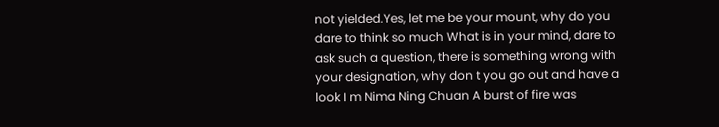not yielded.Yes, let me be your mount, why do you dare to think so much What is in your mind, dare to ask such a question, there is something wrong with your designation, why don t you go out and have a look I m Nima Ning Chuan A burst of fire was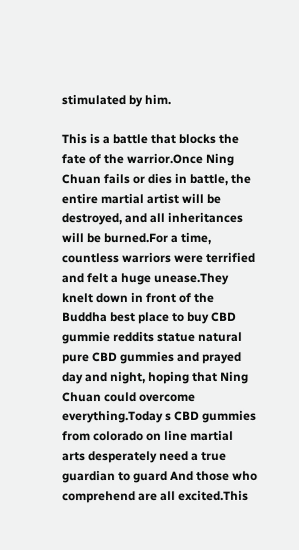stimulated by him.

This is a battle that blocks the fate of the warrior.Once Ning Chuan fails or dies in battle, the entire martial artist will be destroyed, and all inheritances will be burned.For a time, countless warriors were terrified and felt a huge unease.They knelt down in front of the Buddha best place to buy CBD gummie reddits statue natural pure CBD gummies and prayed day and night, hoping that Ning Chuan could overcome everything.Today s CBD gummies from colorado on line martial arts desperately need a true guardian to guard And those who comprehend are all excited.This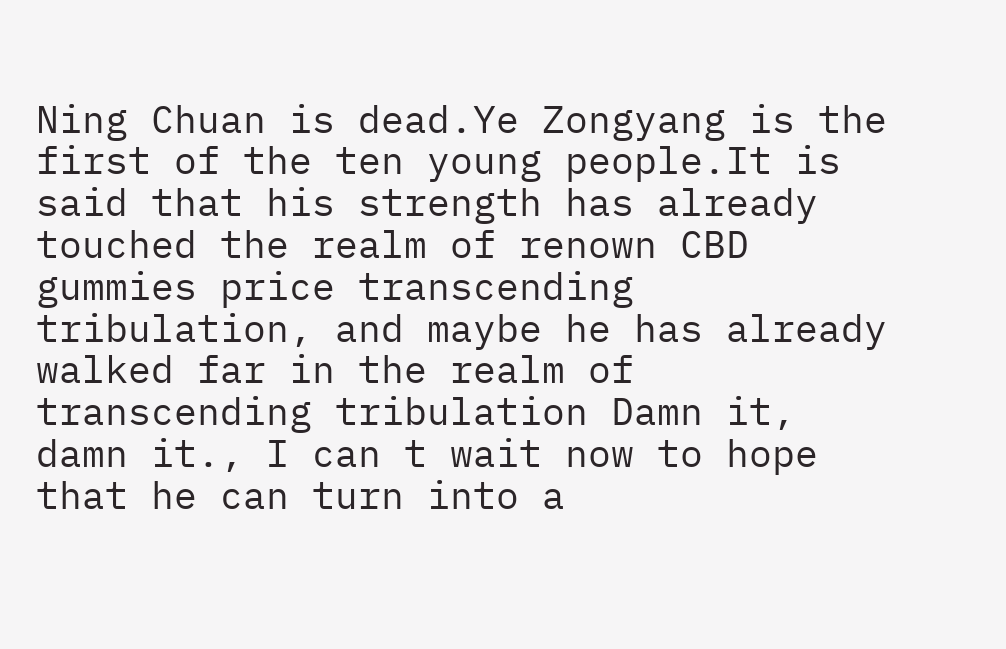Ning Chuan is dead.Ye Zongyang is the first of the ten young people.It is said that his strength has already touched the realm of renown CBD gummies price transcending tribulation, and maybe he has already walked far in the realm of transcending tribulation Damn it, damn it., I can t wait now to hope that he can turn into a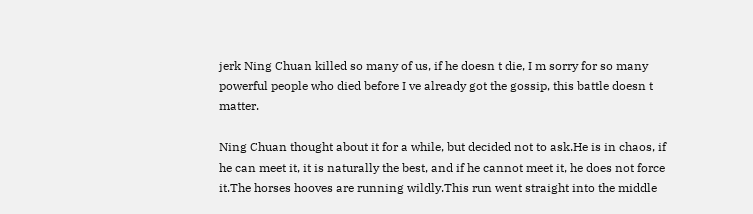jerk Ning Chuan killed so many of us, if he doesn t die, I m sorry for so many powerful people who died before I ve already got the gossip, this battle doesn t matter.

Ning Chuan thought about it for a while, but decided not to ask.He is in chaos, if he can meet it, it is naturally the best, and if he cannot meet it, he does not force it.The horses hooves are running wildly.This run went straight into the middle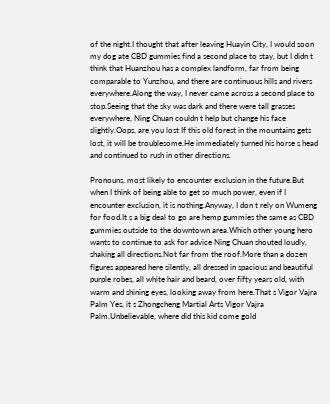of the night.I thought that after leaving Huayin City, I would soon my dog ate CBD gummies find a second place to stay, but I didn t think that Huanzhou has a complex landform, far from being comparable to Yunzhou, and there are continuous hills and rivers everywhere.Along the way, I never came across a second place to stop.Seeing that the sky was dark and there were tall grasses everywhere, Ning Chuan couldn t help but change his face slightly.Oops, are you lost If this old forest in the mountains gets lost, it will be troublesome.He immediately turned his horse s head and continued to rush in other directions.

Pronouns, most likely to encounter exclusion in the future.But when I think of being able to get so much power, even if I encounter exclusion, it is nothing.Anyway, I don t rely on Wumeng for food.It s a big deal to go are hemp gummies the same as CBD gummies outside to the downtown area.Which other young hero wants to continue to ask for advice Ning Chuan shouted loudly, shaking all directions.Not far from the roof.More than a dozen figures appeared here silently, all dressed in spacious and beautiful purple robes, all white hair and beard, over fifty years old, with warm and shining eyes, looking away from here.That s Vigor Vajra Palm Yes, it s Zhongcheng Martial Arts Vigor Vajra Palm.Unbelievable, where did this kid come gold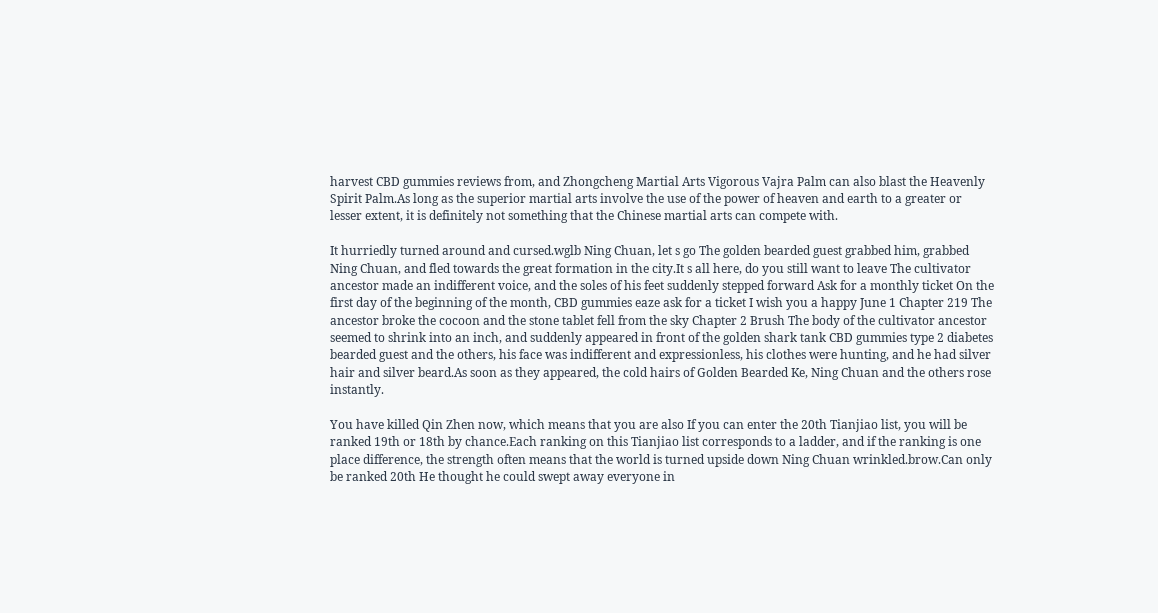harvest CBD gummies reviews from, and Zhongcheng Martial Arts Vigorous Vajra Palm can also blast the Heavenly Spirit Palm.As long as the superior martial arts involve the use of the power of heaven and earth to a greater or lesser extent, it is definitely not something that the Chinese martial arts can compete with.

It hurriedly turned around and cursed.wglb Ning Chuan, let s go The golden bearded guest grabbed him, grabbed Ning Chuan, and fled towards the great formation in the city.It s all here, do you still want to leave The cultivator ancestor made an indifferent voice, and the soles of his feet suddenly stepped forward Ask for a monthly ticket On the first day of the beginning of the month, CBD gummies eaze ask for a ticket I wish you a happy June 1 Chapter 219 The ancestor broke the cocoon and the stone tablet fell from the sky Chapter 2 Brush The body of the cultivator ancestor seemed to shrink into an inch, and suddenly appeared in front of the golden shark tank CBD gummies type 2 diabetes bearded guest and the others, his face was indifferent and expressionless, his clothes were hunting, and he had silver hair and silver beard.As soon as they appeared, the cold hairs of Golden Bearded Ke, Ning Chuan and the others rose instantly.

You have killed Qin Zhen now, which means that you are also If you can enter the 20th Tianjiao list, you will be ranked 19th or 18th by chance.Each ranking on this Tianjiao list corresponds to a ladder, and if the ranking is one place difference, the strength often means that the world is turned upside down Ning Chuan wrinkled.brow.Can only be ranked 20th He thought he could swept away everyone in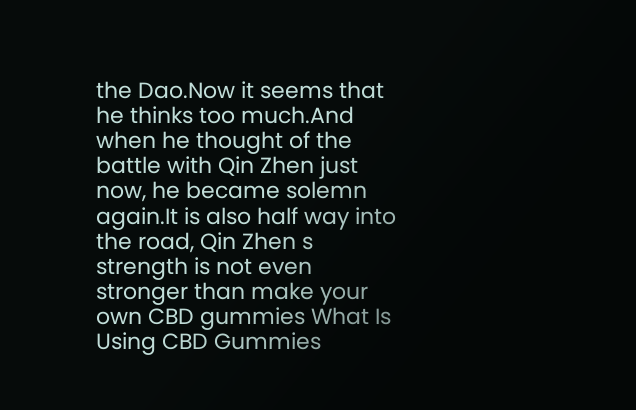the Dao.Now it seems that he thinks too much.And when he thought of the battle with Qin Zhen just now, he became solemn again.It is also half way into the road, Qin Zhen s strength is not even stronger than make your own CBD gummies What Is Using CBD Gummies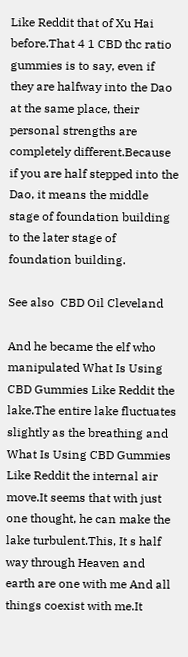Like Reddit that of Xu Hai before.That 4 1 CBD thc ratio gummies is to say, even if they are halfway into the Dao at the same place, their personal strengths are completely different.Because if you are half stepped into the Dao, it means the middle stage of foundation building to the later stage of foundation building.

See also  CBD Oil Cleveland

And he became the elf who manipulated What Is Using CBD Gummies Like Reddit the lake.The entire lake fluctuates slightly as the breathing and What Is Using CBD Gummies Like Reddit the internal air move.It seems that with just one thought, he can make the lake turbulent.This, It s half way through Heaven and earth are one with me And all things coexist with me.It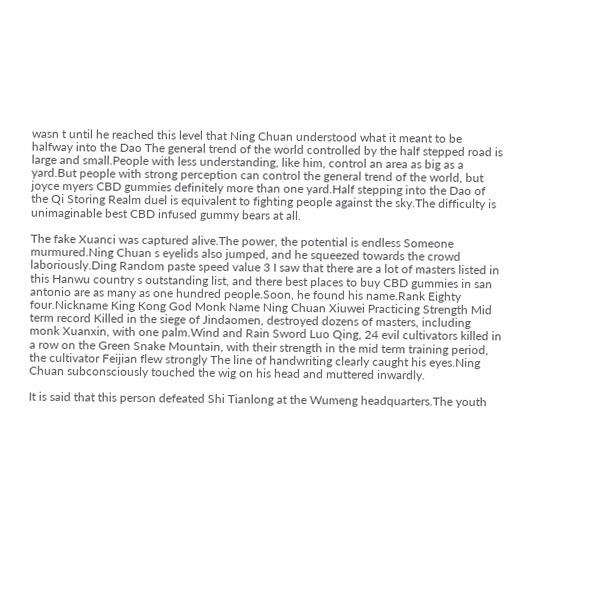wasn t until he reached this level that Ning Chuan understood what it meant to be halfway into the Dao The general trend of the world controlled by the half stepped road is large and small.People with less understanding, like him, control an area as big as a yard.But people with strong perception can control the general trend of the world, but joyce myers CBD gummies definitely more than one yard.Half stepping into the Dao of the Qi Storing Realm duel is equivalent to fighting people against the sky.The difficulty is unimaginable best CBD infused gummy bears at all.

The fake Xuanci was captured alive.The power, the potential is endless Someone murmured.Ning Chuan s eyelids also jumped, and he squeezed towards the crowd laboriously.Ding Random paste speed value 3 I saw that there are a lot of masters listed in this Hanwu country s outstanding list, and there best places to buy CBD gummies in san antonio are as many as one hundred people.Soon, he found his name.Rank Eighty four.Nickname King Kong God Monk Name Ning Chuan Xiuwei Practicing Strength Mid term record Killed in the siege of Jindaomen, destroyed dozens of masters, including monk Xuanxin, with one palm.Wind and Rain Sword Luo Qing, 24 evil cultivators killed in a row on the Green Snake Mountain, with their strength in the mid term training period, the cultivator Feijian flew strongly The line of handwriting clearly caught his eyes.Ning Chuan subconsciously touched the wig on his head and muttered inwardly.

It is said that this person defeated Shi Tianlong at the Wumeng headquarters.The youth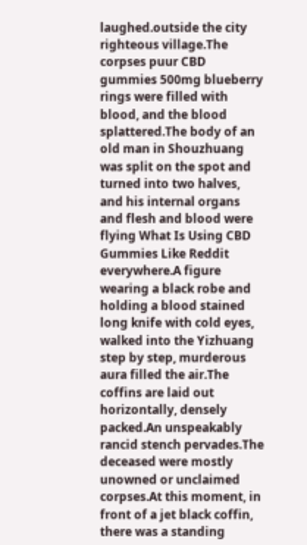laughed.outside the city righteous village.The corpses puur CBD gummies 500mg blueberry rings were filled with blood, and the blood splattered.The body of an old man in Shouzhuang was split on the spot and turned into two halves, and his internal organs and flesh and blood were flying What Is Using CBD Gummies Like Reddit everywhere.A figure wearing a black robe and holding a blood stained long knife with cold eyes, walked into the Yizhuang step by step, murderous aura filled the air.The coffins are laid out horizontally, densely packed.An unspeakably rancid stench pervades.The deceased were mostly unowned or unclaimed corpses.At this moment, in front of a jet black coffin, there was a standing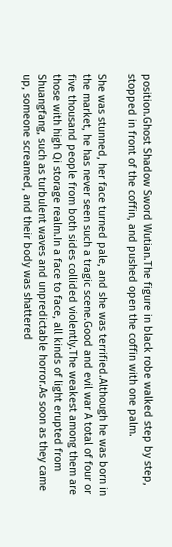position.Ghost Shadow Sword Wutian.The figure in black robe walked step by step, stopped in front of the coffin, and pushed open the coffin with one palm.

She was stunned, her face turned pale, and she was terrified.Although he was born in the market, he has never seen such a tragic scene.Good and evil war A total of four or five thousand people from both sides collided violently.The weakest among them are those with high Qi storage realm.In a face to face, all kinds of light erupted from Shuangfang, such as turbulent waves and unpredictable horror.As soon as they came up, someone screamed, and their body was shattered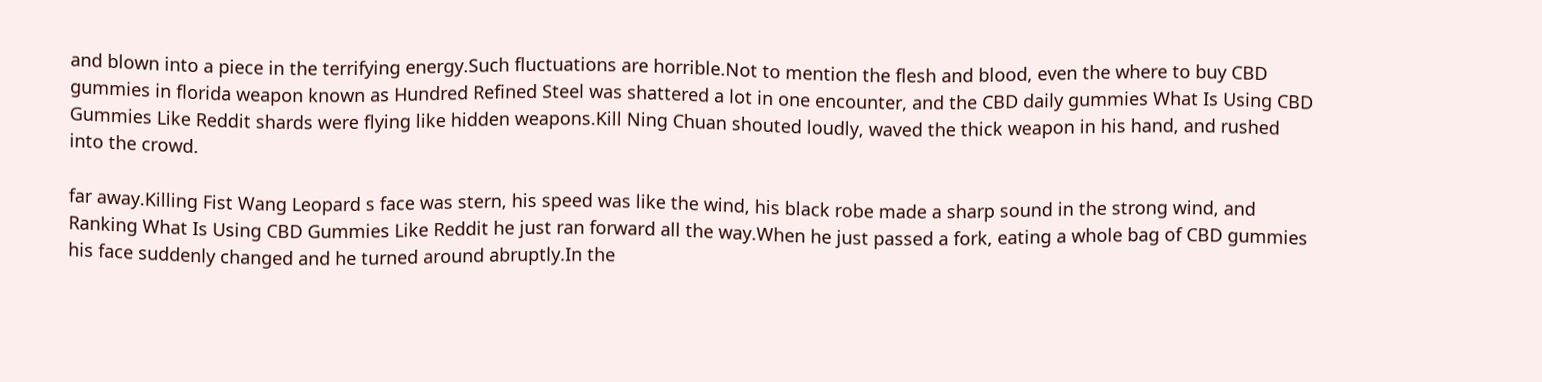and blown into a piece in the terrifying energy.Such fluctuations are horrible.Not to mention the flesh and blood, even the where to buy CBD gummies in florida weapon known as Hundred Refined Steel was shattered a lot in one encounter, and the CBD daily gummies What Is Using CBD Gummies Like Reddit shards were flying like hidden weapons.Kill Ning Chuan shouted loudly, waved the thick weapon in his hand, and rushed into the crowd.

far away.Killing Fist Wang Leopard s face was stern, his speed was like the wind, his black robe made a sharp sound in the strong wind, and Ranking What Is Using CBD Gummies Like Reddit he just ran forward all the way.When he just passed a fork, eating a whole bag of CBD gummies his face suddenly changed and he turned around abruptly.In the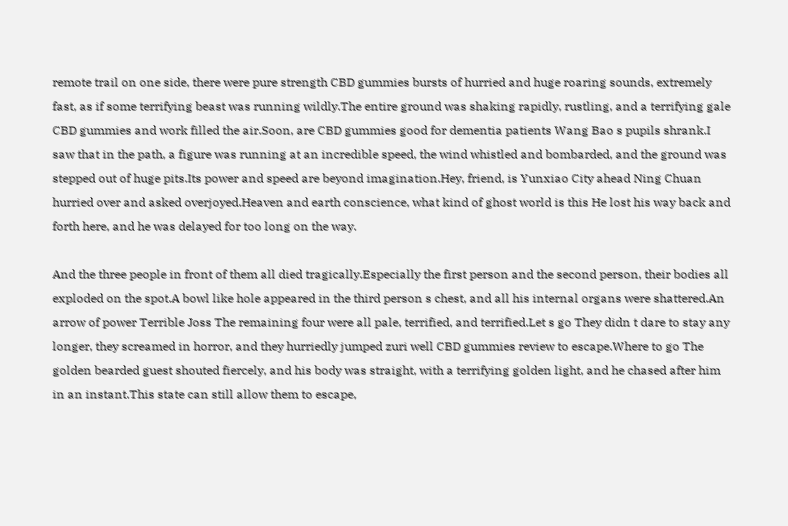remote trail on one side, there were pure strength CBD gummies bursts of hurried and huge roaring sounds, extremely fast, as if some terrifying beast was running wildly.The entire ground was shaking rapidly, rustling, and a terrifying gale CBD gummies and work filled the air.Soon, are CBD gummies good for dementia patients Wang Bao s pupils shrank.I saw that in the path, a figure was running at an incredible speed, the wind whistled and bombarded, and the ground was stepped out of huge pits.Its power and speed are beyond imagination.Hey, friend, is Yunxiao City ahead Ning Chuan hurried over and asked overjoyed.Heaven and earth conscience, what kind of ghost world is this He lost his way back and forth here, and he was delayed for too long on the way.

And the three people in front of them all died tragically.Especially the first person and the second person, their bodies all exploded on the spot.A bowl like hole appeared in the third person s chest, and all his internal organs were shattered.An arrow of power Terrible Joss The remaining four were all pale, terrified, and terrified.Let s go They didn t dare to stay any longer, they screamed in horror, and they hurriedly jumped zuri well CBD gummies review to escape.Where to go The golden bearded guest shouted fiercely, and his body was straight, with a terrifying golden light, and he chased after him in an instant.This state can still allow them to escape,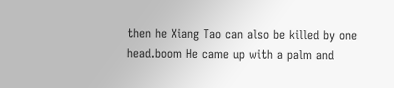then he Xiang Tao can also be killed by one head.boom He came up with a palm and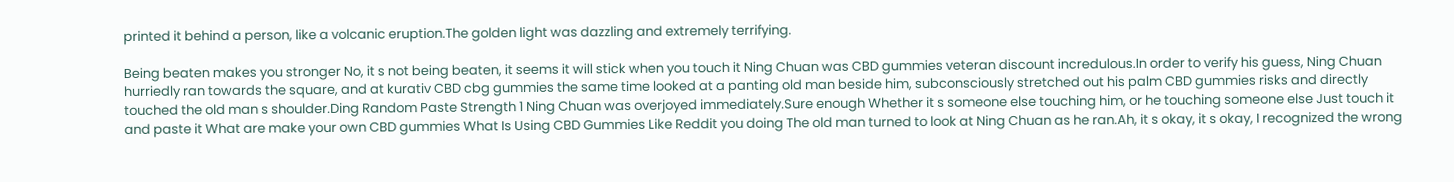printed it behind a person, like a volcanic eruption.The golden light was dazzling and extremely terrifying.

Being beaten makes you stronger No, it s not being beaten, it seems it will stick when you touch it Ning Chuan was CBD gummies veteran discount incredulous.In order to verify his guess, Ning Chuan hurriedly ran towards the square, and at kurativ CBD cbg gummies the same time looked at a panting old man beside him, subconsciously stretched out his palm CBD gummies risks and directly touched the old man s shoulder.Ding Random Paste Strength 1 Ning Chuan was overjoyed immediately.Sure enough Whether it s someone else touching him, or he touching someone else Just touch it and paste it What are make your own CBD gummies What Is Using CBD Gummies Like Reddit you doing The old man turned to look at Ning Chuan as he ran.Ah, it s okay, it s okay, I recognized the wrong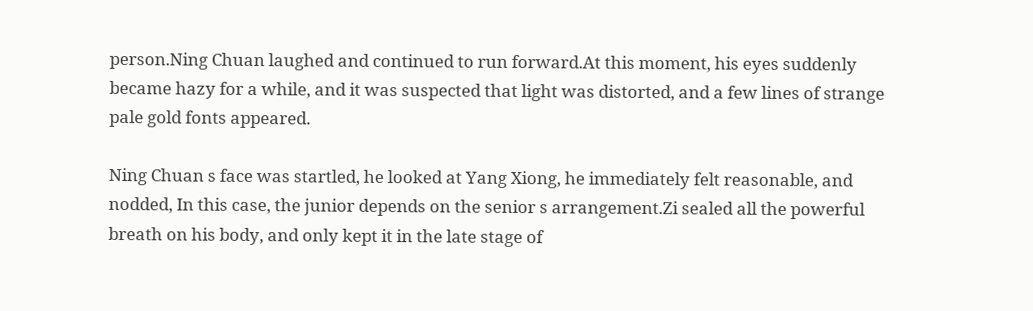person.Ning Chuan laughed and continued to run forward.At this moment, his eyes suddenly became hazy for a while, and it was suspected that light was distorted, and a few lines of strange pale gold fonts appeared.

Ning Chuan s face was startled, he looked at Yang Xiong, he immediately felt reasonable, and nodded, In this case, the junior depends on the senior s arrangement.Zi sealed all the powerful breath on his body, and only kept it in the late stage of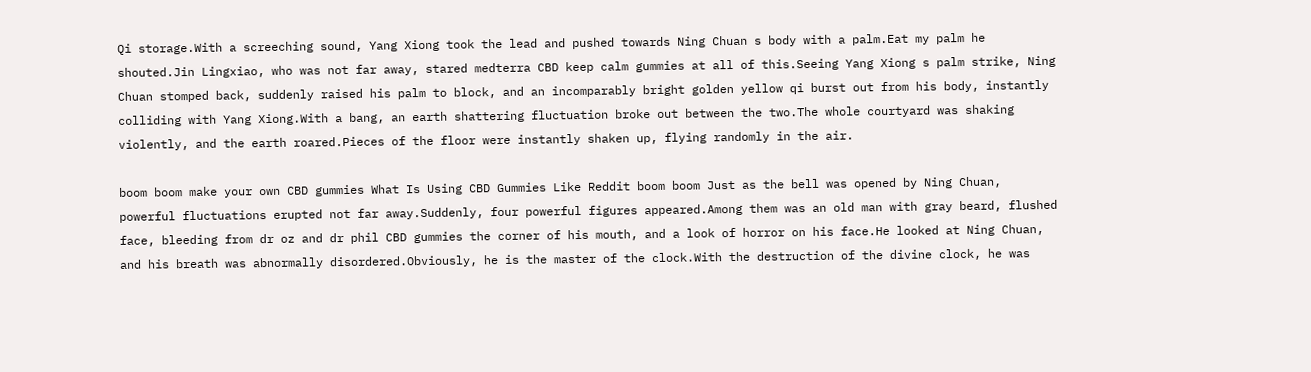Qi storage.With a screeching sound, Yang Xiong took the lead and pushed towards Ning Chuan s body with a palm.Eat my palm he shouted.Jin Lingxiao, who was not far away, stared medterra CBD keep calm gummies at all of this.Seeing Yang Xiong s palm strike, Ning Chuan stomped back, suddenly raised his palm to block, and an incomparably bright golden yellow qi burst out from his body, instantly colliding with Yang Xiong.With a bang, an earth shattering fluctuation broke out between the two.The whole courtyard was shaking violently, and the earth roared.Pieces of the floor were instantly shaken up, flying randomly in the air.

boom boom make your own CBD gummies What Is Using CBD Gummies Like Reddit boom boom Just as the bell was opened by Ning Chuan, powerful fluctuations erupted not far away.Suddenly, four powerful figures appeared.Among them was an old man with gray beard, flushed face, bleeding from dr oz and dr phil CBD gummies the corner of his mouth, and a look of horror on his face.He looked at Ning Chuan, and his breath was abnormally disordered.Obviously, he is the master of the clock.With the destruction of the divine clock, he was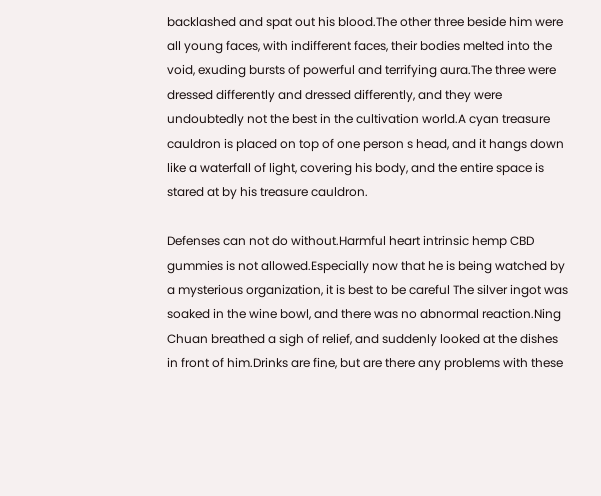backlashed and spat out his blood.The other three beside him were all young faces, with indifferent faces, their bodies melted into the void, exuding bursts of powerful and terrifying aura.The three were dressed differently and dressed differently, and they were undoubtedly not the best in the cultivation world.A cyan treasure cauldron is placed on top of one person s head, and it hangs down like a waterfall of light, covering his body, and the entire space is stared at by his treasure cauldron.

Defenses can not do without.Harmful heart intrinsic hemp CBD gummies is not allowed.Especially now that he is being watched by a mysterious organization, it is best to be careful The silver ingot was soaked in the wine bowl, and there was no abnormal reaction.Ning Chuan breathed a sigh of relief, and suddenly looked at the dishes in front of him.Drinks are fine, but are there any problems with these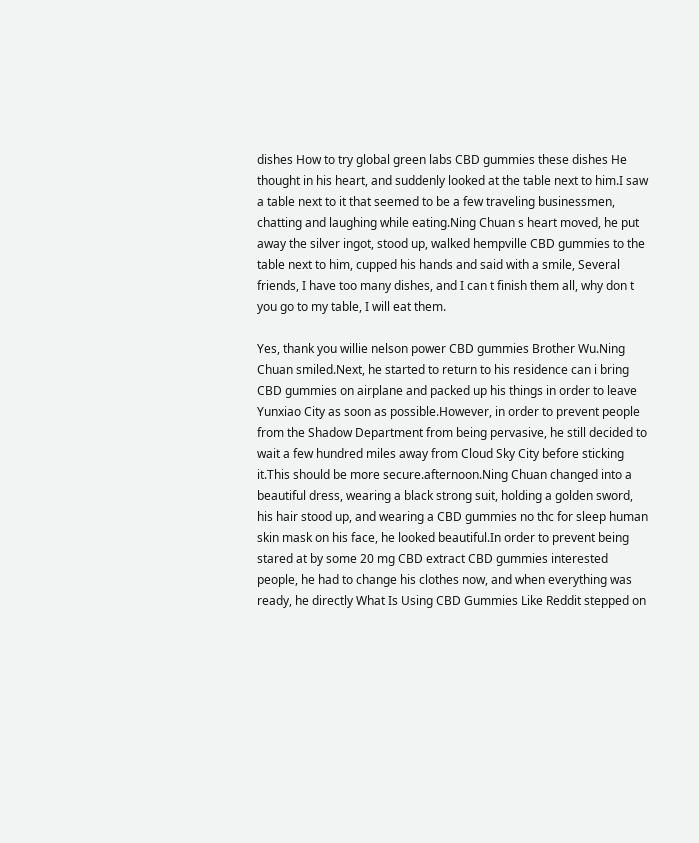dishes How to try global green labs CBD gummies these dishes He thought in his heart, and suddenly looked at the table next to him.I saw a table next to it that seemed to be a few traveling businessmen, chatting and laughing while eating.Ning Chuan s heart moved, he put away the silver ingot, stood up, walked hempville CBD gummies to the table next to him, cupped his hands and said with a smile, Several friends, I have too many dishes, and I can t finish them all, why don t you go to my table, I will eat them.

Yes, thank you willie nelson power CBD gummies Brother Wu.Ning Chuan smiled.Next, he started to return to his residence can i bring CBD gummies on airplane and packed up his things in order to leave Yunxiao City as soon as possible.However, in order to prevent people from the Shadow Department from being pervasive, he still decided to wait a few hundred miles away from Cloud Sky City before sticking it.This should be more secure.afternoon.Ning Chuan changed into a beautiful dress, wearing a black strong suit, holding a golden sword, his hair stood up, and wearing a CBD gummies no thc for sleep human skin mask on his face, he looked beautiful.In order to prevent being stared at by some 20 mg CBD extract CBD gummies interested people, he had to change his clothes now, and when everything was ready, he directly What Is Using CBD Gummies Like Reddit stepped on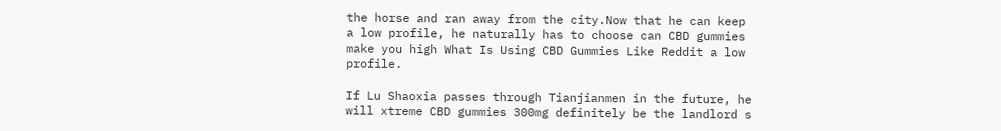the horse and ran away from the city.Now that he can keep a low profile, he naturally has to choose can CBD gummies make you high What Is Using CBD Gummies Like Reddit a low profile.

If Lu Shaoxia passes through Tianjianmen in the future, he will xtreme CBD gummies 300mg definitely be the landlord s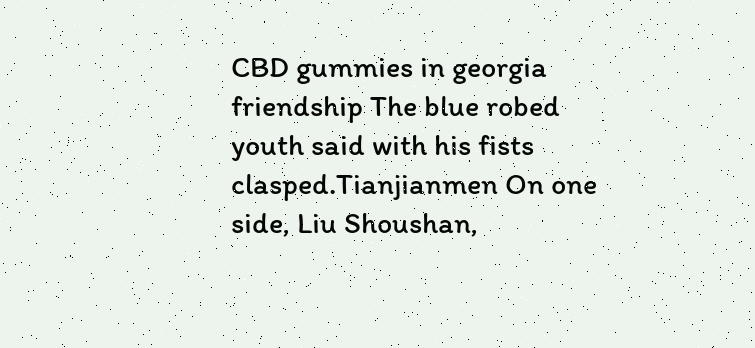CBD gummies in georgia friendship The blue robed youth said with his fists clasped.Tianjianmen On one side, Liu Shoushan,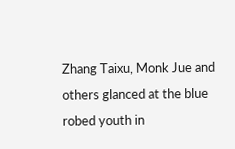Zhang Taixu, Monk Jue and others glanced at the blue robed youth in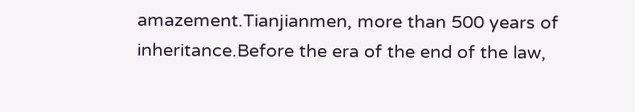amazement.Tianjianmen, more than 500 years of inheritance.Before the era of the end of the law,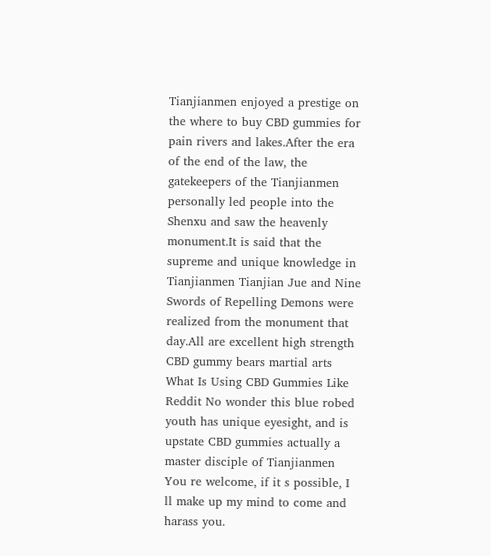Tianjianmen enjoyed a prestige on the where to buy CBD gummies for pain rivers and lakes.After the era of the end of the law, the gatekeepers of the Tianjianmen personally led people into the Shenxu and saw the heavenly monument.It is said that the supreme and unique knowledge in Tianjianmen Tianjian Jue and Nine Swords of Repelling Demons were realized from the monument that day.All are excellent high strength CBD gummy bears martial arts What Is Using CBD Gummies Like Reddit No wonder this blue robed youth has unique eyesight, and is upstate CBD gummies actually a master disciple of Tianjianmen You re welcome, if it s possible, I ll make up my mind to come and harass you.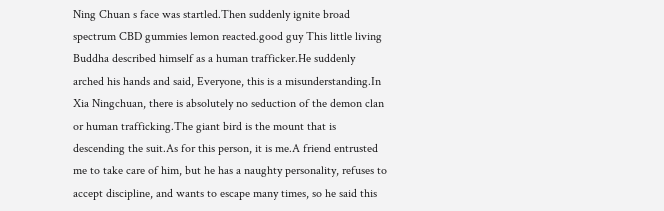Ning Chuan s face was startled.Then suddenly ignite broad spectrum CBD gummies lemon reacted.good guy This little living Buddha described himself as a human trafficker.He suddenly arched his hands and said, Everyone, this is a misunderstanding.In Xia Ningchuan, there is absolutely no seduction of the demon clan or human trafficking.The giant bird is the mount that is descending the suit.As for this person, it is me.A friend entrusted me to take care of him, but he has a naughty personality, refuses to accept discipline, and wants to escape many times, so he said this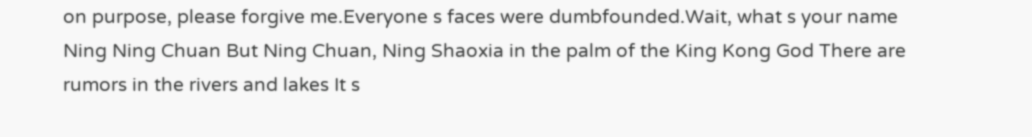on purpose, please forgive me.Everyone s faces were dumbfounded.Wait, what s your name Ning Ning Chuan But Ning Chuan, Ning Shaoxia in the palm of the King Kong God There are rumors in the rivers and lakes It s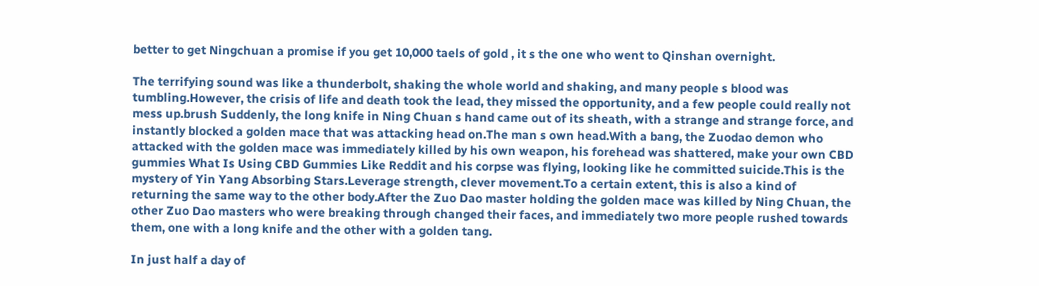better to get Ningchuan a promise if you get 10,000 taels of gold , it s the one who went to Qinshan overnight.

The terrifying sound was like a thunderbolt, shaking the whole world and shaking, and many people s blood was tumbling.However, the crisis of life and death took the lead, they missed the opportunity, and a few people could really not mess up.brush Suddenly, the long knife in Ning Chuan s hand came out of its sheath, with a strange and strange force, and instantly blocked a golden mace that was attacking head on.The man s own head.With a bang, the Zuodao demon who attacked with the golden mace was immediately killed by his own weapon, his forehead was shattered, make your own CBD gummies What Is Using CBD Gummies Like Reddit and his corpse was flying, looking like he committed suicide.This is the mystery of Yin Yang Absorbing Stars.Leverage strength, clever movement.To a certain extent, this is also a kind of returning the same way to the other body.After the Zuo Dao master holding the golden mace was killed by Ning Chuan, the other Zuo Dao masters who were breaking through changed their faces, and immediately two more people rushed towards them, one with a long knife and the other with a golden tang.

In just half a day of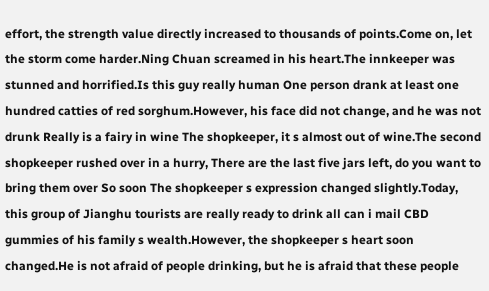effort, the strength value directly increased to thousands of points.Come on, let the storm come harder.Ning Chuan screamed in his heart.The innkeeper was stunned and horrified.Is this guy really human One person drank at least one hundred catties of red sorghum.However, his face did not change, and he was not drunk Really is a fairy in wine The shopkeeper, it s almost out of wine.The second shopkeeper rushed over in a hurry, There are the last five jars left, do you want to bring them over So soon The shopkeeper s expression changed slightly.Today, this group of Jianghu tourists are really ready to drink all can i mail CBD gummies of his family s wealth.However, the shopkeeper s heart soon changed.He is not afraid of people drinking, but he is afraid that these people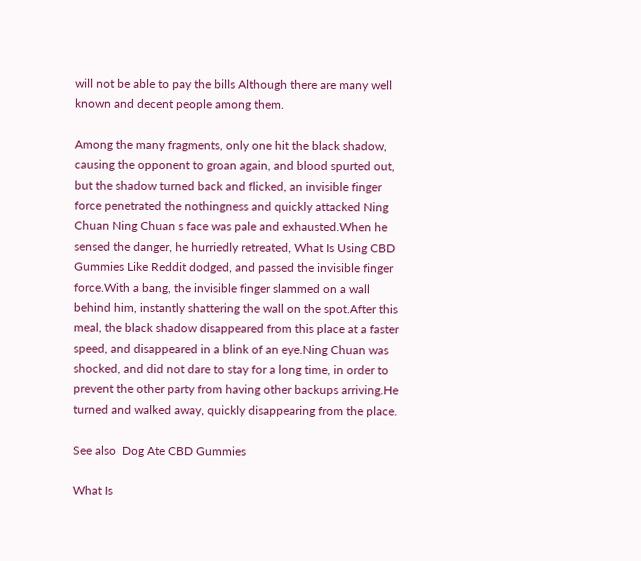will not be able to pay the bills Although there are many well known and decent people among them.

Among the many fragments, only one hit the black shadow, causing the opponent to groan again, and blood spurted out, but the shadow turned back and flicked, an invisible finger force penetrated the nothingness and quickly attacked Ning Chuan Ning Chuan s face was pale and exhausted.When he sensed the danger, he hurriedly retreated, What Is Using CBD Gummies Like Reddit dodged, and passed the invisible finger force.With a bang, the invisible finger slammed on a wall behind him, instantly shattering the wall on the spot.After this meal, the black shadow disappeared from this place at a faster speed, and disappeared in a blink of an eye.Ning Chuan was shocked, and did not dare to stay for a long time, in order to prevent the other party from having other backups arriving.He turned and walked away, quickly disappearing from the place.

See also  Dog Ate CBD Gummies

What Is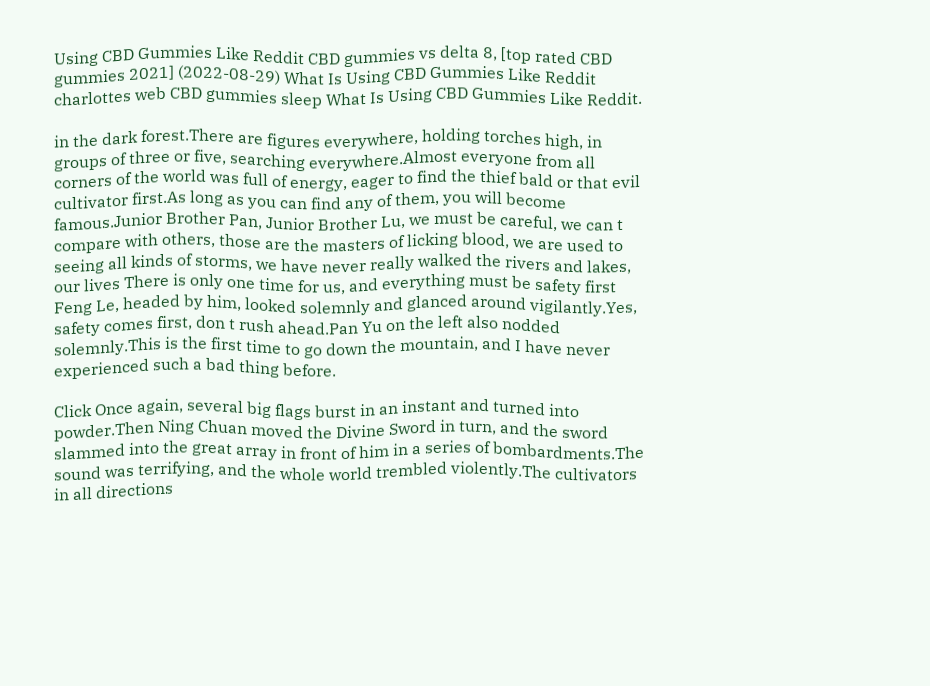Using CBD Gummies Like Reddit CBD gummies vs delta 8, [top rated CBD gummies 2021] (2022-08-29) What Is Using CBD Gummies Like Reddit charlottes web CBD gummies sleep What Is Using CBD Gummies Like Reddit.

in the dark forest.There are figures everywhere, holding torches high, in groups of three or five, searching everywhere.Almost everyone from all corners of the world was full of energy, eager to find the thief bald or that evil cultivator first.As long as you can find any of them, you will become famous.Junior Brother Pan, Junior Brother Lu, we must be careful, we can t compare with others, those are the masters of licking blood, we are used to seeing all kinds of storms, we have never really walked the rivers and lakes, our lives There is only one time for us, and everything must be safety first Feng Le, headed by him, looked solemnly and glanced around vigilantly.Yes, safety comes first, don t rush ahead.Pan Yu on the left also nodded solemnly.This is the first time to go down the mountain, and I have never experienced such a bad thing before.

Click Once again, several big flags burst in an instant and turned into powder.Then Ning Chuan moved the Divine Sword in turn, and the sword slammed into the great array in front of him in a series of bombardments.The sound was terrifying, and the whole world trembled violently.The cultivators in all directions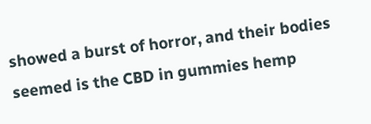showed a burst of horror, and their bodies seemed is the CBD in gummies hemp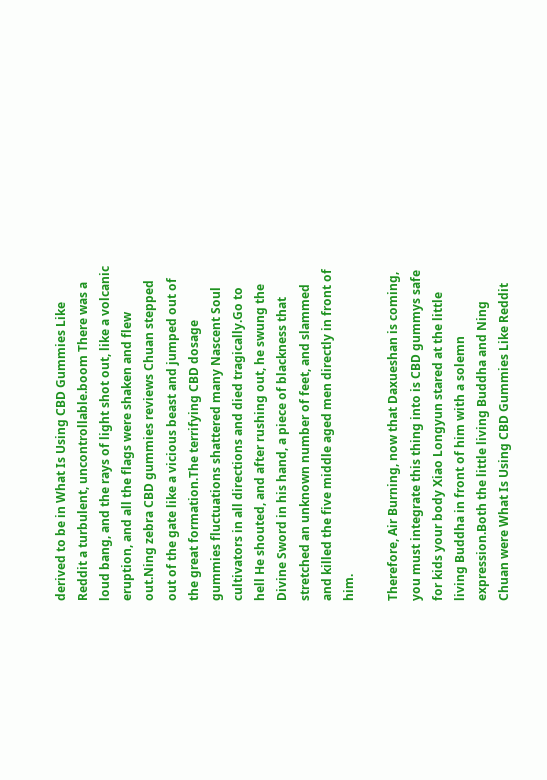derived to be in What Is Using CBD Gummies Like Reddit a turbulent, uncontrollable.boom There was a loud bang, and the rays of light shot out, like a volcanic eruption, and all the flags were shaken and flew out.Ning zebra CBD gummies reviews Chuan stepped out of the gate like a vicious beast and jumped out of the great formation.The terrifying CBD dosage gummies fluctuations shattered many Nascent Soul cultivators in all directions and died tragically.Go to hell He shouted, and after rushing out, he swung the Divine Sword in his hand, a piece of blackness that stretched an unknown number of feet, and slammed and killed the five middle aged men directly in front of him.

Therefore, Air Burning, now that Daxueshan is coming, you must integrate this thing into is CBD gummys safe for kids your body Xiao Longyun stared at the little living Buddha in front of him with a solemn expression.Both the little living Buddha and Ning Chuan were What Is Using CBD Gummies Like Reddit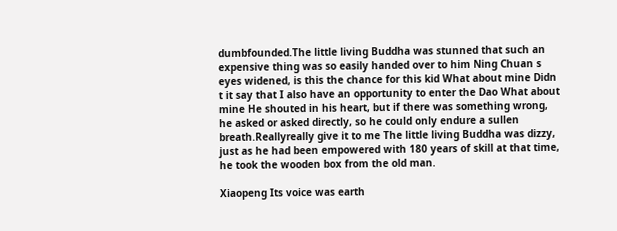dumbfounded.The little living Buddha was stunned that such an expensive thing was so easily handed over to him Ning Chuan s eyes widened, is this the chance for this kid What about mine Didn t it say that I also have an opportunity to enter the Dao What about mine He shouted in his heart, but if there was something wrong, he asked or asked directly, so he could only endure a sullen breath.Reallyreally give it to me The little living Buddha was dizzy, just as he had been empowered with 180 years of skill at that time, he took the wooden box from the old man.

Xiaopeng Its voice was earth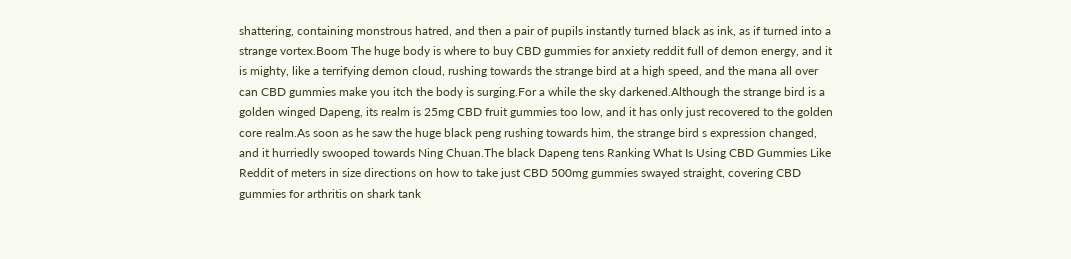shattering, containing monstrous hatred, and then a pair of pupils instantly turned black as ink, as if turned into a strange vortex.Boom The huge body is where to buy CBD gummies for anxiety reddit full of demon energy, and it is mighty, like a terrifying demon cloud, rushing towards the strange bird at a high speed, and the mana all over can CBD gummies make you itch the body is surging.For a while the sky darkened.Although the strange bird is a golden winged Dapeng, its realm is 25mg CBD fruit gummies too low, and it has only just recovered to the golden core realm.As soon as he saw the huge black peng rushing towards him, the strange bird s expression changed, and it hurriedly swooped towards Ning Chuan.The black Dapeng tens Ranking What Is Using CBD Gummies Like Reddit of meters in size directions on how to take just CBD 500mg gummies swayed straight, covering CBD gummies for arthritis on shark tank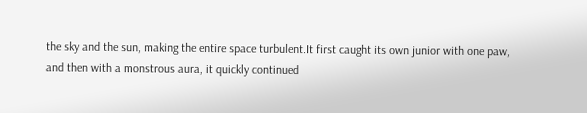the sky and the sun, making the entire space turbulent.It first caught its own junior with one paw, and then with a monstrous aura, it quickly continued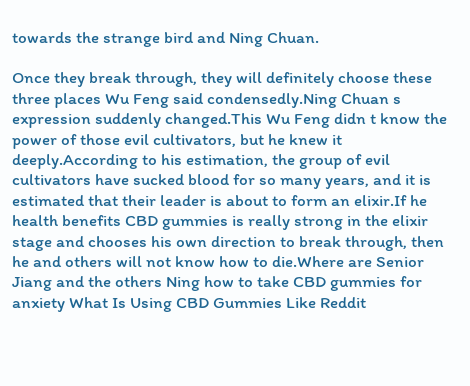towards the strange bird and Ning Chuan.

Once they break through, they will definitely choose these three places Wu Feng said condensedly.Ning Chuan s expression suddenly changed.This Wu Feng didn t know the power of those evil cultivators, but he knew it deeply.According to his estimation, the group of evil cultivators have sucked blood for so many years, and it is estimated that their leader is about to form an elixir.If he health benefits CBD gummies is really strong in the elixir stage and chooses his own direction to break through, then he and others will not know how to die.Where are Senior Jiang and the others Ning how to take CBD gummies for anxiety What Is Using CBD Gummies Like Reddit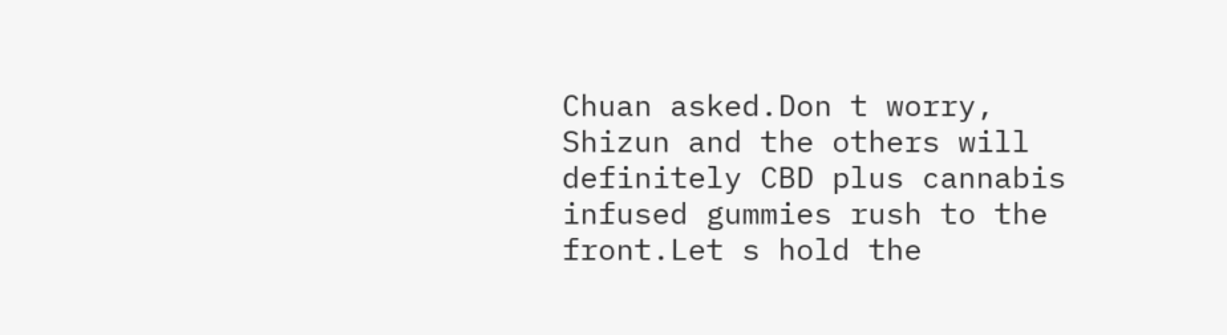Chuan asked.Don t worry, Shizun and the others will definitely CBD plus cannabis infused gummies rush to the front.Let s hold the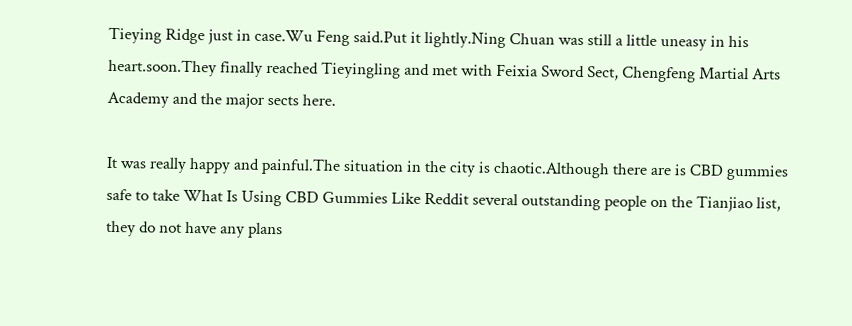Tieying Ridge just in case.Wu Feng said.Put it lightly.Ning Chuan was still a little uneasy in his heart.soon.They finally reached Tieyingling and met with Feixia Sword Sect, Chengfeng Martial Arts Academy and the major sects here.

It was really happy and painful.The situation in the city is chaotic.Although there are is CBD gummies safe to take What Is Using CBD Gummies Like Reddit several outstanding people on the Tianjiao list, they do not have any plans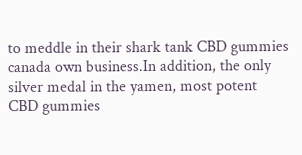to meddle in their shark tank CBD gummies canada own business.In addition, the only silver medal in the yamen, most potent CBD gummies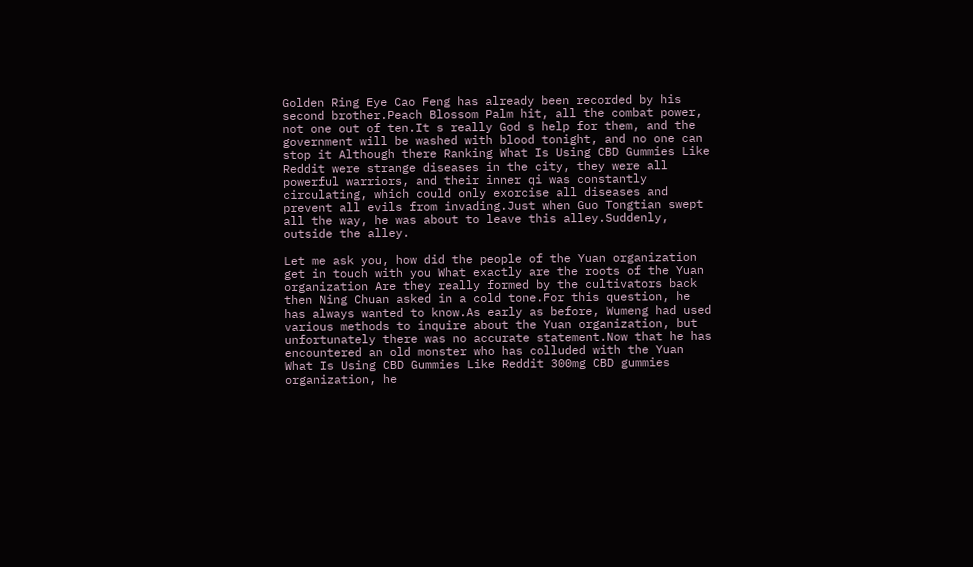Golden Ring Eye Cao Feng has already been recorded by his second brother.Peach Blossom Palm hit, all the combat power, not one out of ten.It s really God s help for them, and the government will be washed with blood tonight, and no one can stop it Although there Ranking What Is Using CBD Gummies Like Reddit were strange diseases in the city, they were all powerful warriors, and their inner qi was constantly circulating, which could only exorcise all diseases and prevent all evils from invading.Just when Guo Tongtian swept all the way, he was about to leave this alley.Suddenly, outside the alley.

Let me ask you, how did the people of the Yuan organization get in touch with you What exactly are the roots of the Yuan organization Are they really formed by the cultivators back then Ning Chuan asked in a cold tone.For this question, he has always wanted to know.As early as before, Wumeng had used various methods to inquire about the Yuan organization, but unfortunately there was no accurate statement.Now that he has encountered an old monster who has colluded with the Yuan What Is Using CBD Gummies Like Reddit 300mg CBD gummies organization, he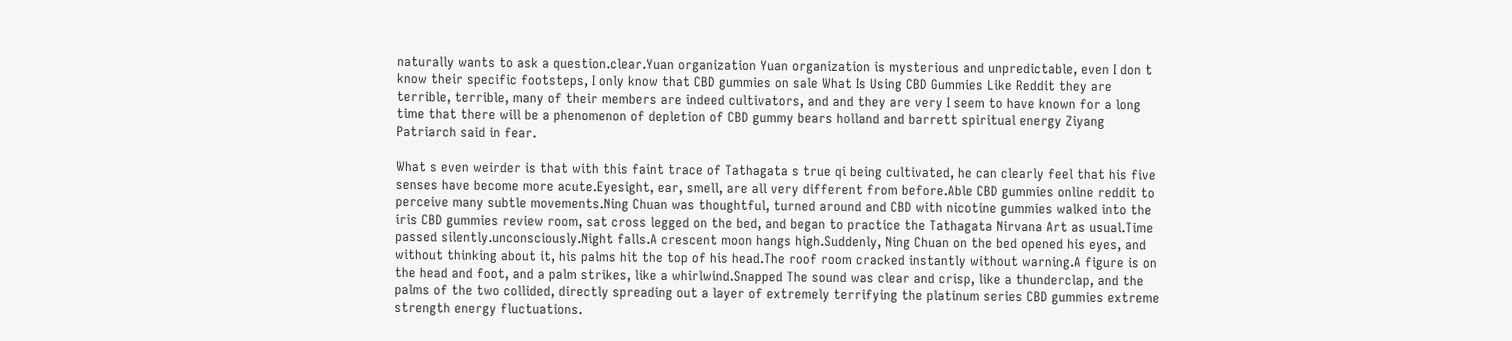naturally wants to ask a question.clear.Yuan organization Yuan organization is mysterious and unpredictable, even I don t know their specific footsteps, I only know that CBD gummies on sale What Is Using CBD Gummies Like Reddit they are terrible, terrible, many of their members are indeed cultivators, and and they are very I seem to have known for a long time that there will be a phenomenon of depletion of CBD gummy bears holland and barrett spiritual energy Ziyang Patriarch said in fear.

What s even weirder is that with this faint trace of Tathagata s true qi being cultivated, he can clearly feel that his five senses have become more acute.Eyesight, ear, smell, are all very different from before.Able CBD gummies online reddit to perceive many subtle movements.Ning Chuan was thoughtful, turned around and CBD with nicotine gummies walked into the iris CBD gummies review room, sat cross legged on the bed, and began to practice the Tathagata Nirvana Art as usual.Time passed silently.unconsciously.Night falls.A crescent moon hangs high.Suddenly, Ning Chuan on the bed opened his eyes, and without thinking about it, his palms hit the top of his head.The roof room cracked instantly without warning.A figure is on the head and foot, and a palm strikes, like a whirlwind.Snapped The sound was clear and crisp, like a thunderclap, and the palms of the two collided, directly spreading out a layer of extremely terrifying the platinum series CBD gummies extreme strength energy fluctuations.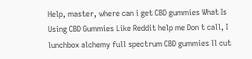Help, master, where can i get CBD gummies What Is Using CBD Gummies Like Reddit help me Don t call, I lunchbox alchemy full spectrum CBD gummies ll cut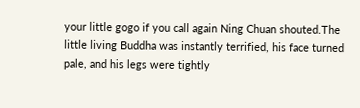your little gogo if you call again Ning Chuan shouted.The little living Buddha was instantly terrified, his face turned pale, and his legs were tightly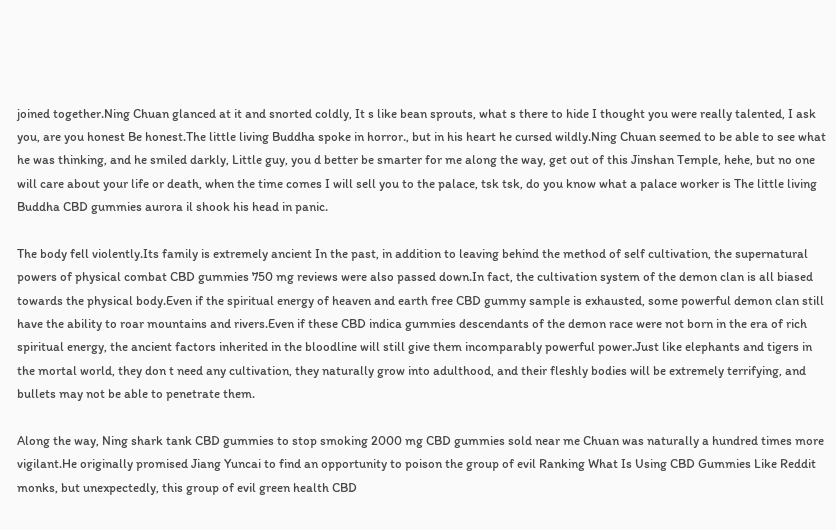joined together.Ning Chuan glanced at it and snorted coldly, It s like bean sprouts, what s there to hide I thought you were really talented, I ask you, are you honest Be honest.The little living Buddha spoke in horror., but in his heart he cursed wildly.Ning Chuan seemed to be able to see what he was thinking, and he smiled darkly, Little guy, you d better be smarter for me along the way, get out of this Jinshan Temple, hehe, but no one will care about your life or death, when the time comes I will sell you to the palace, tsk tsk, do you know what a palace worker is The little living Buddha CBD gummies aurora il shook his head in panic.

The body fell violently.Its family is extremely ancient In the past, in addition to leaving behind the method of self cultivation, the supernatural powers of physical combat CBD gummies 750 mg reviews were also passed down.In fact, the cultivation system of the demon clan is all biased towards the physical body.Even if the spiritual energy of heaven and earth free CBD gummy sample is exhausted, some powerful demon clan still have the ability to roar mountains and rivers.Even if these CBD indica gummies descendants of the demon race were not born in the era of rich spiritual energy, the ancient factors inherited in the bloodline will still give them incomparably powerful power.Just like elephants and tigers in the mortal world, they don t need any cultivation, they naturally grow into adulthood, and their fleshly bodies will be extremely terrifying, and bullets may not be able to penetrate them.

Along the way, Ning shark tank CBD gummies to stop smoking 2000 mg CBD gummies sold near me Chuan was naturally a hundred times more vigilant.He originally promised Jiang Yuncai to find an opportunity to poison the group of evil Ranking What Is Using CBD Gummies Like Reddit monks, but unexpectedly, this group of evil green health CBD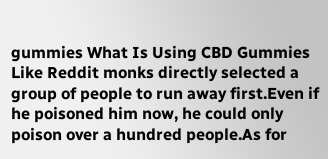gummies What Is Using CBD Gummies Like Reddit monks directly selected a group of people to run away first.Even if he poisoned him now, he could only poison over a hundred people.As for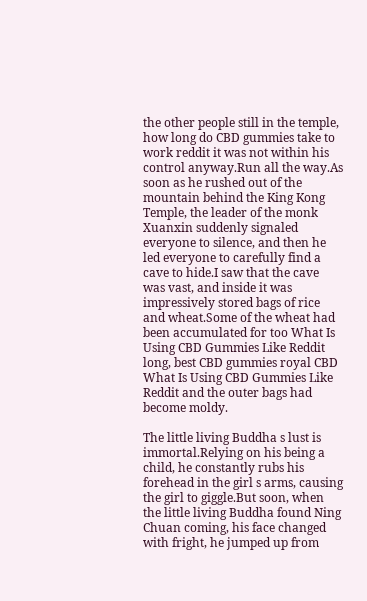the other people still in the temple, how long do CBD gummies take to work reddit it was not within his control anyway.Run all the way.As soon as he rushed out of the mountain behind the King Kong Temple, the leader of the monk Xuanxin suddenly signaled everyone to silence, and then he led everyone to carefully find a cave to hide.I saw that the cave was vast, and inside it was impressively stored bags of rice and wheat.Some of the wheat had been accumulated for too What Is Using CBD Gummies Like Reddit long, best CBD gummies royal CBD What Is Using CBD Gummies Like Reddit and the outer bags had become moldy.

The little living Buddha s lust is immortal.Relying on his being a child, he constantly rubs his forehead in the girl s arms, causing the girl to giggle.But soon, when the little living Buddha found Ning Chuan coming, his face changed with fright, he jumped up from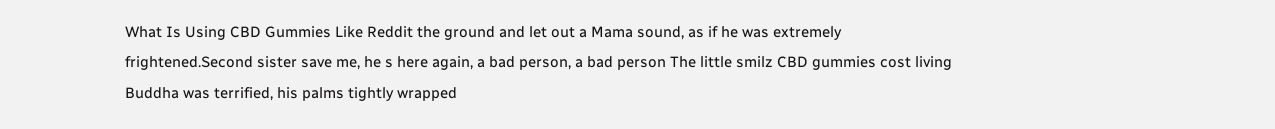What Is Using CBD Gummies Like Reddit the ground and let out a Mama sound, as if he was extremely frightened.Second sister save me, he s here again, a bad person, a bad person The little smilz CBD gummies cost living Buddha was terrified, his palms tightly wrapped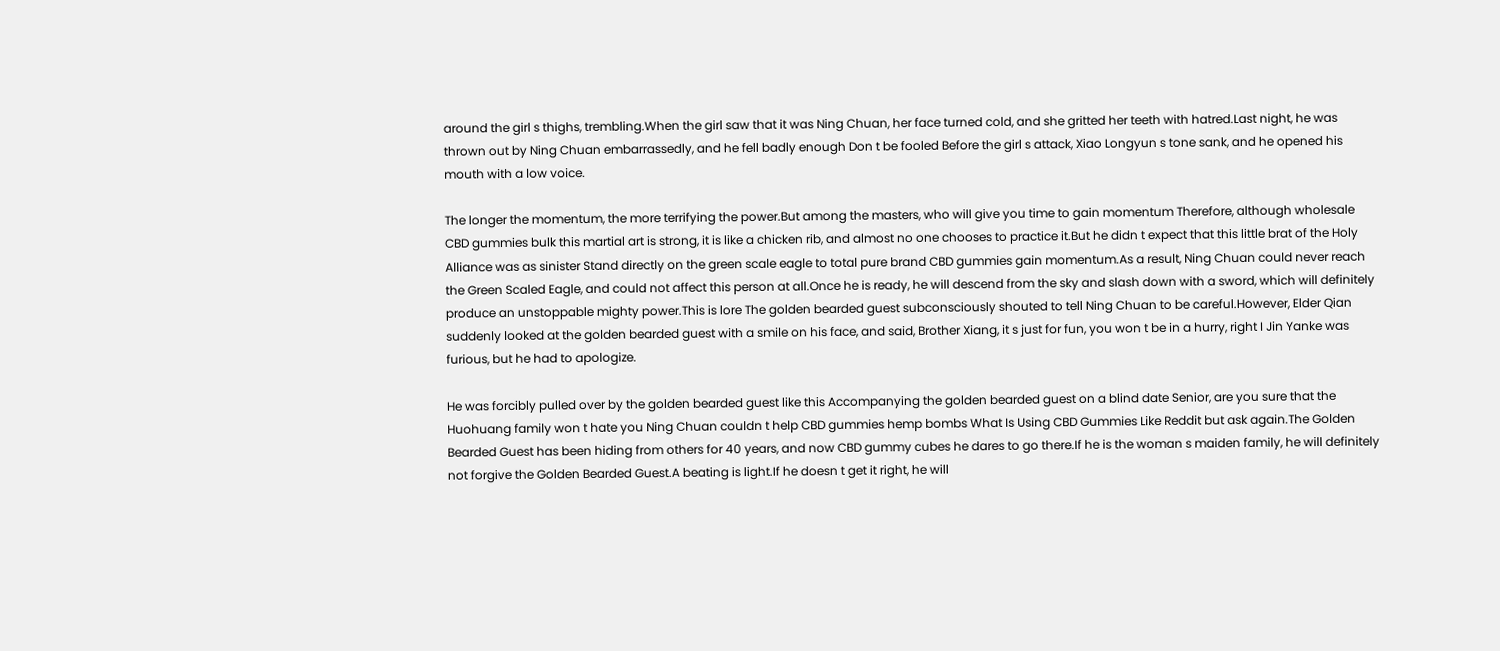around the girl s thighs, trembling.When the girl saw that it was Ning Chuan, her face turned cold, and she gritted her teeth with hatred.Last night, he was thrown out by Ning Chuan embarrassedly, and he fell badly enough Don t be fooled Before the girl s attack, Xiao Longyun s tone sank, and he opened his mouth with a low voice.

The longer the momentum, the more terrifying the power.But among the masters, who will give you time to gain momentum Therefore, although wholesale CBD gummies bulk this martial art is strong, it is like a chicken rib, and almost no one chooses to practice it.But he didn t expect that this little brat of the Holy Alliance was as sinister Stand directly on the green scale eagle to total pure brand CBD gummies gain momentum.As a result, Ning Chuan could never reach the Green Scaled Eagle, and could not affect this person at all.Once he is ready, he will descend from the sky and slash down with a sword, which will definitely produce an unstoppable mighty power.This is lore The golden bearded guest subconsciously shouted to tell Ning Chuan to be careful.However, Elder Qian suddenly looked at the golden bearded guest with a smile on his face, and said, Brother Xiang, it s just for fun, you won t be in a hurry, right I Jin Yanke was furious, but he had to apologize.

He was forcibly pulled over by the golden bearded guest like this Accompanying the golden bearded guest on a blind date Senior, are you sure that the Huohuang family won t hate you Ning Chuan couldn t help CBD gummies hemp bombs What Is Using CBD Gummies Like Reddit but ask again.The Golden Bearded Guest has been hiding from others for 40 years, and now CBD gummy cubes he dares to go there.If he is the woman s maiden family, he will definitely not forgive the Golden Bearded Guest.A beating is light.If he doesn t get it right, he will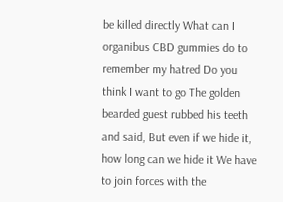be killed directly What can I organibus CBD gummies do to remember my hatred Do you think I want to go The golden bearded guest rubbed his teeth and said, But even if we hide it, how long can we hide it We have to join forces with the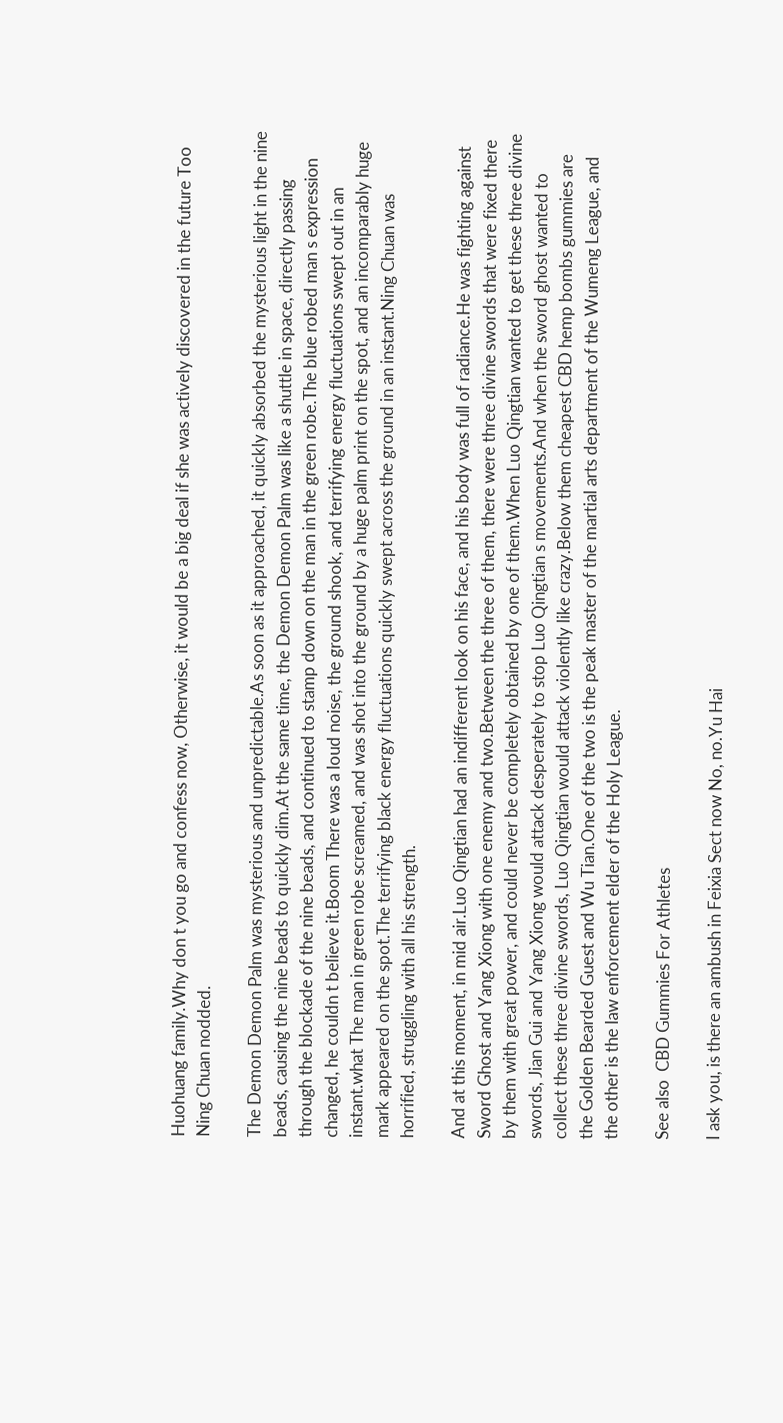Huohuang family.Why don t you go and confess now, Otherwise, it would be a big deal if she was actively discovered in the future Too Ning Chuan nodded.

The Demon Demon Palm was mysterious and unpredictable.As soon as it approached, it quickly absorbed the mysterious light in the nine beads, causing the nine beads to quickly dim.At the same time, the Demon Demon Palm was like a shuttle in space, directly passing through the blockade of the nine beads, and continued to stamp down on the man in the green robe.The blue robed man s expression changed, he couldn t believe it.Boom There was a loud noise, the ground shook, and terrifying energy fluctuations swept out in an instant.what The man in green robe screamed, and was shot into the ground by a huge palm print on the spot, and an incomparably huge mark appeared on the spot.The terrifying black energy fluctuations quickly swept across the ground in an instant.Ning Chuan was horrified, struggling with all his strength.

And at this moment, in mid air.Luo Qingtian had an indifferent look on his face, and his body was full of radiance.He was fighting against Sword Ghost and Yang Xiong with one enemy and two.Between the three of them, there were three divine swords that were fixed there by them with great power, and could never be completely obtained by one of them.When Luo Qingtian wanted to get these three divine swords, Jian Gui and Yang Xiong would attack desperately to stop Luo Qingtian s movements.And when the sword ghost wanted to collect these three divine swords, Luo Qingtian would attack violently like crazy.Below them cheapest CBD hemp bombs gummies are the Golden Bearded Guest and Wu Tian.One of the two is the peak master of the martial arts department of the Wumeng League, and the other is the law enforcement elder of the Holy League.

See also  CBD Gummies For Athletes

I ask you, is there an ambush in Feixia Sect now No, no.Yu Hai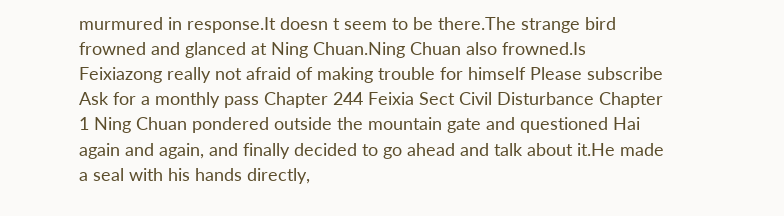murmured in response.It doesn t seem to be there.The strange bird frowned and glanced at Ning Chuan.Ning Chuan also frowned.Is Feixiazong really not afraid of making trouble for himself Please subscribe Ask for a monthly pass Chapter 244 Feixia Sect Civil Disturbance Chapter 1 Ning Chuan pondered outside the mountain gate and questioned Hai again and again, and finally decided to go ahead and talk about it.He made a seal with his hands directly,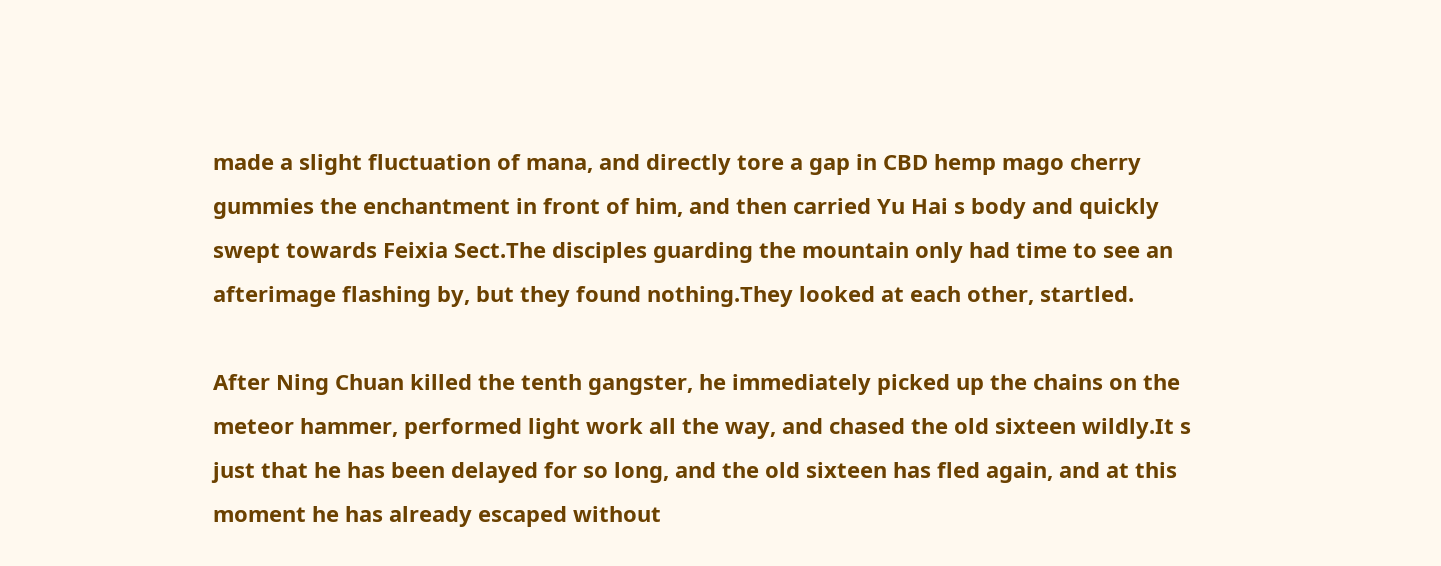made a slight fluctuation of mana, and directly tore a gap in CBD hemp mago cherry gummies the enchantment in front of him, and then carried Yu Hai s body and quickly swept towards Feixia Sect.The disciples guarding the mountain only had time to see an afterimage flashing by, but they found nothing.They looked at each other, startled.

After Ning Chuan killed the tenth gangster, he immediately picked up the chains on the meteor hammer, performed light work all the way, and chased the old sixteen wildly.It s just that he has been delayed for so long, and the old sixteen has fled again, and at this moment he has already escaped without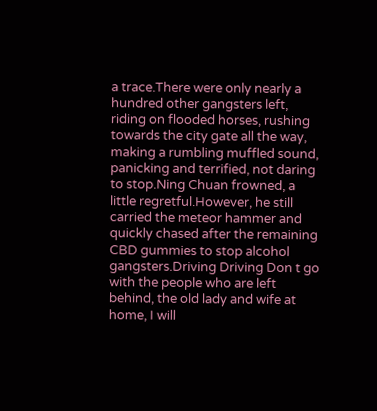a trace.There were only nearly a hundred other gangsters left, riding on flooded horses, rushing towards the city gate all the way, making a rumbling muffled sound, panicking and terrified, not daring to stop.Ning Chuan frowned, a little regretful.However, he still carried the meteor hammer and quickly chased after the remaining CBD gummies to stop alcohol gangsters.Driving Driving Don t go with the people who are left behind, the old lady and wife at home, I will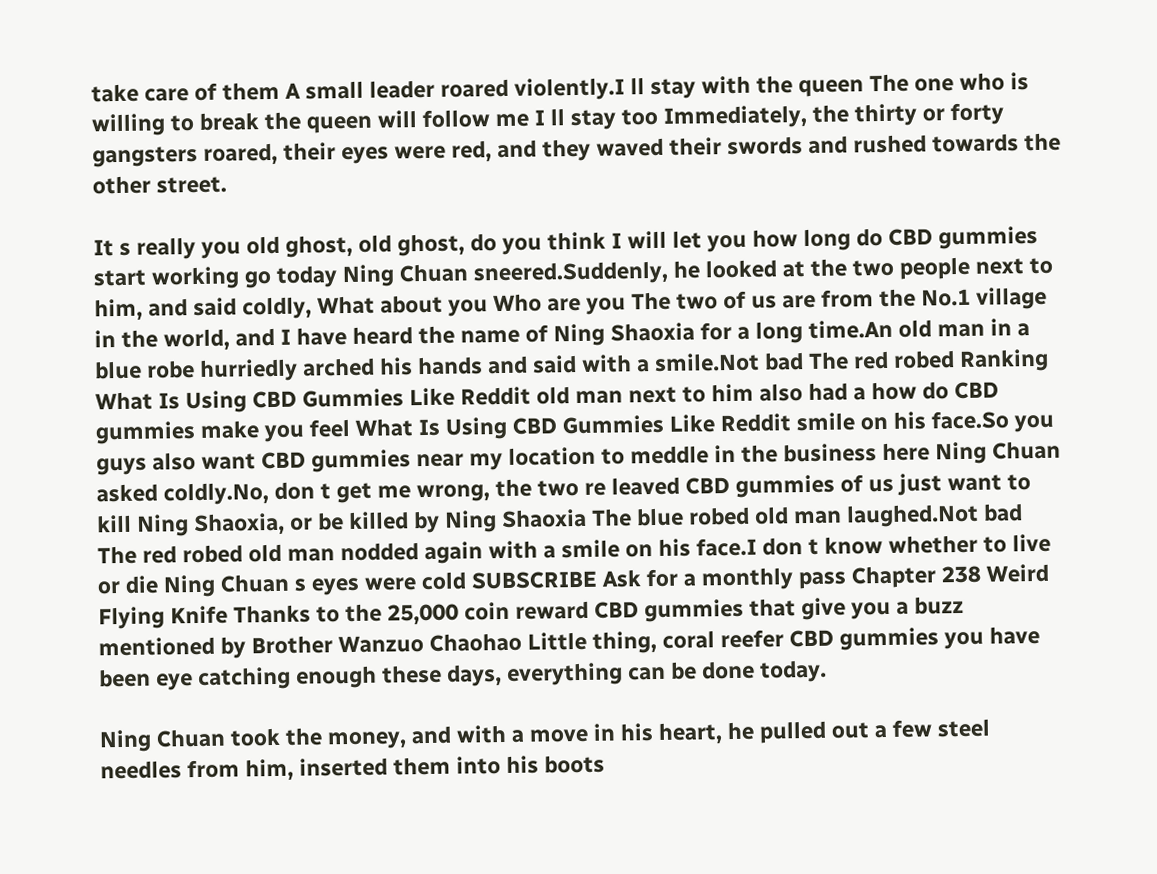take care of them A small leader roared violently.I ll stay with the queen The one who is willing to break the queen will follow me I ll stay too Immediately, the thirty or forty gangsters roared, their eyes were red, and they waved their swords and rushed towards the other street.

It s really you old ghost, old ghost, do you think I will let you how long do CBD gummies start working go today Ning Chuan sneered.Suddenly, he looked at the two people next to him, and said coldly, What about you Who are you The two of us are from the No.1 village in the world, and I have heard the name of Ning Shaoxia for a long time.An old man in a blue robe hurriedly arched his hands and said with a smile.Not bad The red robed Ranking What Is Using CBD Gummies Like Reddit old man next to him also had a how do CBD gummies make you feel What Is Using CBD Gummies Like Reddit smile on his face.So you guys also want CBD gummies near my location to meddle in the business here Ning Chuan asked coldly.No, don t get me wrong, the two re leaved CBD gummies of us just want to kill Ning Shaoxia, or be killed by Ning Shaoxia The blue robed old man laughed.Not bad The red robed old man nodded again with a smile on his face.I don t know whether to live or die Ning Chuan s eyes were cold SUBSCRIBE Ask for a monthly pass Chapter 238 Weird Flying Knife Thanks to the 25,000 coin reward CBD gummies that give you a buzz mentioned by Brother Wanzuo Chaohao Little thing, coral reefer CBD gummies you have been eye catching enough these days, everything can be done today.

Ning Chuan took the money, and with a move in his heart, he pulled out a few steel needles from him, inserted them into his boots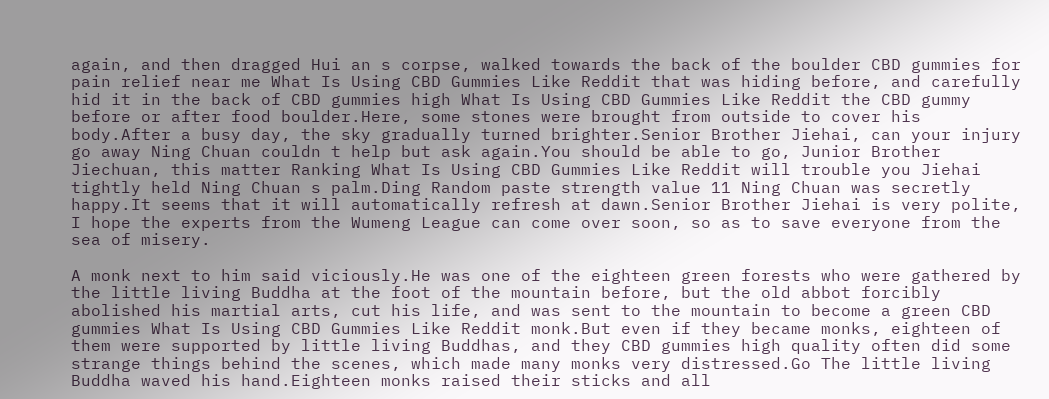again, and then dragged Hui an s corpse, walked towards the back of the boulder CBD gummies for pain relief near me What Is Using CBD Gummies Like Reddit that was hiding before, and carefully hid it in the back of CBD gummies high What Is Using CBD Gummies Like Reddit the CBD gummy before or after food boulder.Here, some stones were brought from outside to cover his body.After a busy day, the sky gradually turned brighter.Senior Brother Jiehai, can your injury go away Ning Chuan couldn t help but ask again.You should be able to go, Junior Brother Jiechuan, this matter Ranking What Is Using CBD Gummies Like Reddit will trouble you Jiehai tightly held Ning Chuan s palm.Ding Random paste strength value 11 Ning Chuan was secretly happy.It seems that it will automatically refresh at dawn.Senior Brother Jiehai is very polite, I hope the experts from the Wumeng League can come over soon, so as to save everyone from the sea of misery.

A monk next to him said viciously.He was one of the eighteen green forests who were gathered by the little living Buddha at the foot of the mountain before, but the old abbot forcibly abolished his martial arts, cut his life, and was sent to the mountain to become a green CBD gummies What Is Using CBD Gummies Like Reddit monk.But even if they became monks, eighteen of them were supported by little living Buddhas, and they CBD gummies high quality often did some strange things behind the scenes, which made many monks very distressed.Go The little living Buddha waved his hand.Eighteen monks raised their sticks and all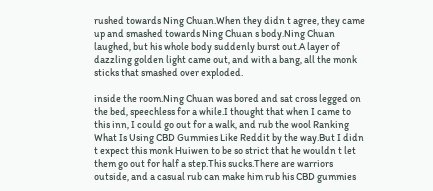rushed towards Ning Chuan.When they didn t agree, they came up and smashed towards Ning Chuan s body.Ning Chuan laughed, but his whole body suddenly burst out.A layer of dazzling golden light came out, and with a bang, all the monk sticks that smashed over exploded.

inside the room.Ning Chuan was bored and sat cross legged on the bed, speechless for a while.I thought that when I came to this inn, I could go out for a walk, and rub the wool Ranking What Is Using CBD Gummies Like Reddit by the way.But I didn t expect this monk Huiwen to be so strict that he wouldn t let them go out for half a step.This sucks.There are warriors outside, and a casual rub can make him rub his CBD gummies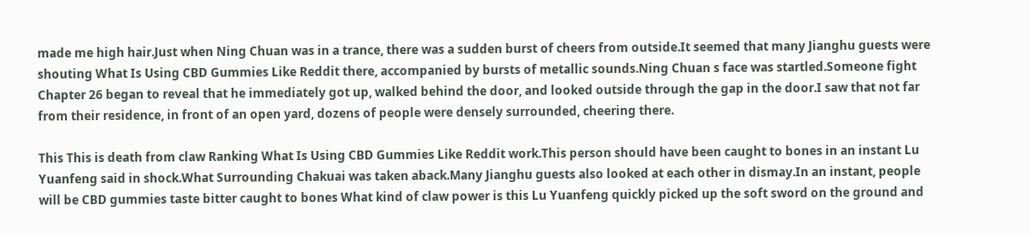made me high hair.Just when Ning Chuan was in a trance, there was a sudden burst of cheers from outside.It seemed that many Jianghu guests were shouting What Is Using CBD Gummies Like Reddit there, accompanied by bursts of metallic sounds.Ning Chuan s face was startled.Someone fight Chapter 26 began to reveal that he immediately got up, walked behind the door, and looked outside through the gap in the door.I saw that not far from their residence, in front of an open yard, dozens of people were densely surrounded, cheering there.

This This is death from claw Ranking What Is Using CBD Gummies Like Reddit work.This person should have been caught to bones in an instant Lu Yuanfeng said in shock.What Surrounding Chakuai was taken aback.Many Jianghu guests also looked at each other in dismay.In an instant, people will be CBD gummies taste bitter caught to bones What kind of claw power is this Lu Yuanfeng quickly picked up the soft sword on the ground and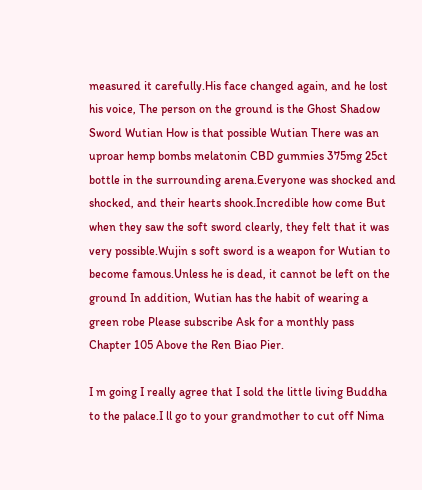measured it carefully.His face changed again, and he lost his voice, The person on the ground is the Ghost Shadow Sword Wutian How is that possible Wutian There was an uproar hemp bombs melatonin CBD gummies 375mg 25ct bottle in the surrounding arena.Everyone was shocked and shocked, and their hearts shook.Incredible how come But when they saw the soft sword clearly, they felt that it was very possible.Wujin s soft sword is a weapon for Wutian to become famous.Unless he is dead, it cannot be left on the ground In addition, Wutian has the habit of wearing a green robe Please subscribe Ask for a monthly pass Chapter 105 Above the Ren Biao Pier.

I m going I really agree that I sold the little living Buddha to the palace.I ll go to your grandmother to cut off Nima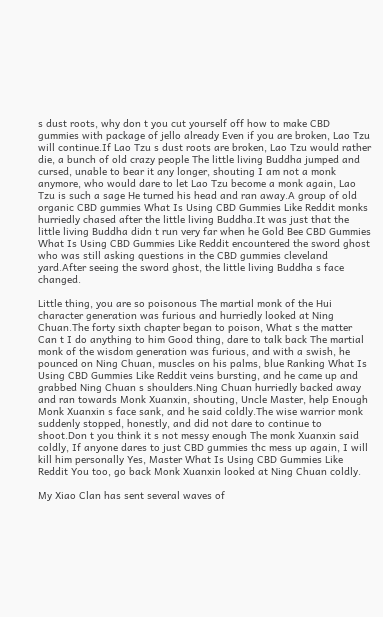s dust roots, why don t you cut yourself off how to make CBD gummies with package of jello already Even if you are broken, Lao Tzu will continue.If Lao Tzu s dust roots are broken, Lao Tzu would rather die, a bunch of old crazy people The little living Buddha jumped and cursed, unable to bear it any longer, shouting I am not a monk anymore, who would dare to let Lao Tzu become a monk again, Lao Tzu is such a sage He turned his head and ran away.A group of old organic CBD gummies What Is Using CBD Gummies Like Reddit monks hurriedly chased after the little living Buddha.It was just that the little living Buddha didn t run very far when he Gold Bee CBD Gummies What Is Using CBD Gummies Like Reddit encountered the sword ghost who was still asking questions in the CBD gummies cleveland yard.After seeing the sword ghost, the little living Buddha s face changed.

Little thing, you are so poisonous The martial monk of the Hui character generation was furious and hurriedly looked at Ning Chuan.The forty sixth chapter began to poison, What s the matter Can t I do anything to him Good thing, dare to talk back The martial monk of the wisdom generation was furious, and with a swish, he pounced on Ning Chuan, muscles on his palms, blue Ranking What Is Using CBD Gummies Like Reddit veins bursting, and he came up and grabbed Ning Chuan s shoulders.Ning Chuan hurriedly backed away and ran towards Monk Xuanxin, shouting, Uncle Master, help Enough Monk Xuanxin s face sank, and he said coldly.The wise warrior monk suddenly stopped, honestly, and did not dare to continue to shoot.Don t you think it s not messy enough The monk Xuanxin said coldly, If anyone dares to just CBD gummies thc mess up again, I will kill him personally Yes, Master What Is Using CBD Gummies Like Reddit You too, go back Monk Xuanxin looked at Ning Chuan coldly.

My Xiao Clan has sent several waves of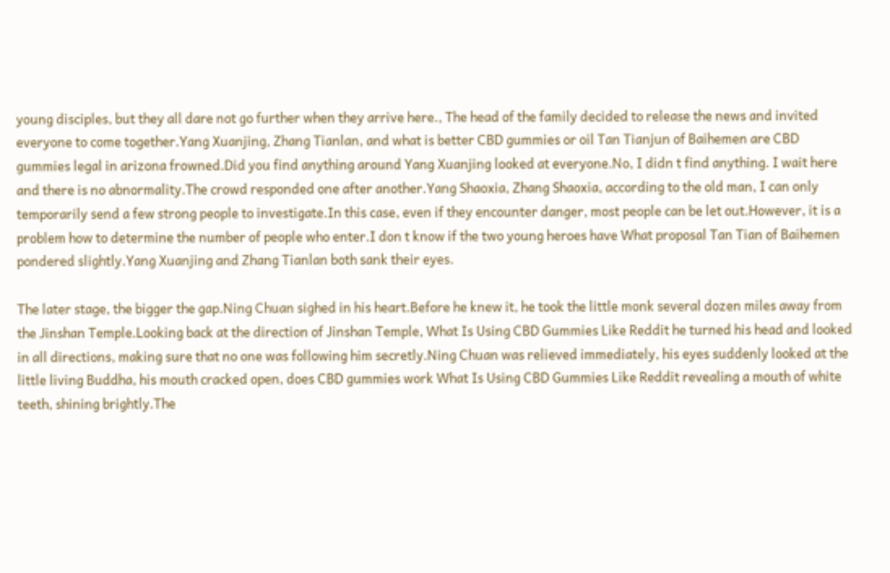young disciples, but they all dare not go further when they arrive here., The head of the family decided to release the news and invited everyone to come together.Yang Xuanjing, Zhang Tianlan, and what is better CBD gummies or oil Tan Tianjun of Baihemen are CBD gummies legal in arizona frowned.Did you find anything around Yang Xuanjing looked at everyone.No, I didn t find anything. I wait here and there is no abnormality.The crowd responded one after another.Yang Shaoxia, Zhang Shaoxia, according to the old man, I can only temporarily send a few strong people to investigate.In this case, even if they encounter danger, most people can be let out.However, it is a problem how to determine the number of people who enter.I don t know if the two young heroes have What proposal Tan Tian of Baihemen pondered slightly.Yang Xuanjing and Zhang Tianlan both sank their eyes.

The later stage, the bigger the gap.Ning Chuan sighed in his heart.Before he knew it, he took the little monk several dozen miles away from the Jinshan Temple.Looking back at the direction of Jinshan Temple, What Is Using CBD Gummies Like Reddit he turned his head and looked in all directions, making sure that no one was following him secretly.Ning Chuan was relieved immediately, his eyes suddenly looked at the little living Buddha, his mouth cracked open, does CBD gummies work What Is Using CBD Gummies Like Reddit revealing a mouth of white teeth, shining brightly.The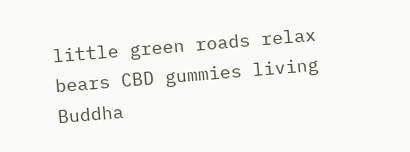little green roads relax bears CBD gummies living Buddha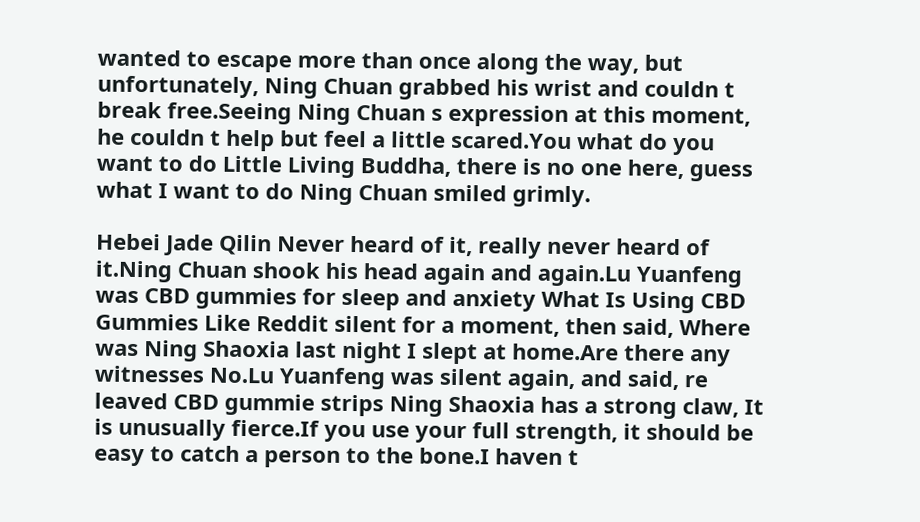wanted to escape more than once along the way, but unfortunately, Ning Chuan grabbed his wrist and couldn t break free.Seeing Ning Chuan s expression at this moment, he couldn t help but feel a little scared.You what do you want to do Little Living Buddha, there is no one here, guess what I want to do Ning Chuan smiled grimly.

Hebei Jade Qilin Never heard of it, really never heard of it.Ning Chuan shook his head again and again.Lu Yuanfeng was CBD gummies for sleep and anxiety What Is Using CBD Gummies Like Reddit silent for a moment, then said, Where was Ning Shaoxia last night I slept at home.Are there any witnesses No.Lu Yuanfeng was silent again, and said, re leaved CBD gummie strips Ning Shaoxia has a strong claw, It is unusually fierce.If you use your full strength, it should be easy to catch a person to the bone.I haven t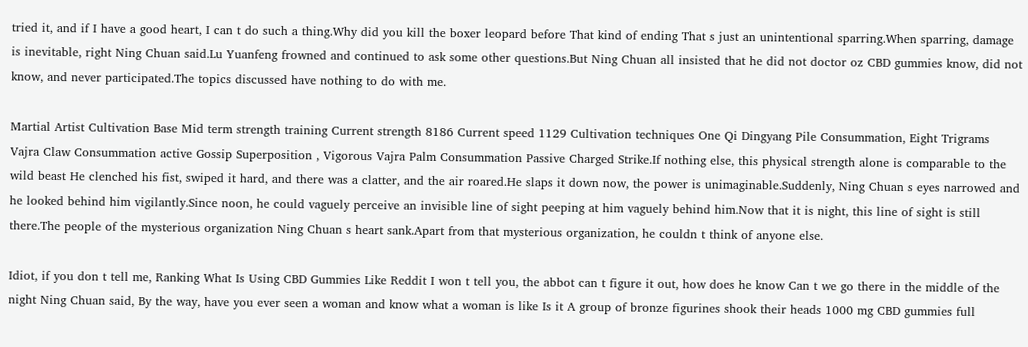tried it, and if I have a good heart, I can t do such a thing.Why did you kill the boxer leopard before That kind of ending That s just an unintentional sparring.When sparring, damage is inevitable, right Ning Chuan said.Lu Yuanfeng frowned and continued to ask some other questions.But Ning Chuan all insisted that he did not doctor oz CBD gummies know, did not know, and never participated.The topics discussed have nothing to do with me.

Martial Artist Cultivation Base Mid term strength training Current strength 8186 Current speed 1129 Cultivation techniques One Qi Dingyang Pile Consummation, Eight Trigrams Vajra Claw Consummation active Gossip Superposition , Vigorous Vajra Palm Consummation Passive Charged Strike.If nothing else, this physical strength alone is comparable to the wild beast He clenched his fist, swiped it hard, and there was a clatter, and the air roared.He slaps it down now, the power is unimaginable.Suddenly, Ning Chuan s eyes narrowed and he looked behind him vigilantly.Since noon, he could vaguely perceive an invisible line of sight peeping at him vaguely behind him.Now that it is night, this line of sight is still there.The people of the mysterious organization Ning Chuan s heart sank.Apart from that mysterious organization, he couldn t think of anyone else.

Idiot, if you don t tell me, Ranking What Is Using CBD Gummies Like Reddit I won t tell you, the abbot can t figure it out, how does he know Can t we go there in the middle of the night Ning Chuan said, By the way, have you ever seen a woman and know what a woman is like Is it A group of bronze figurines shook their heads 1000 mg CBD gummies full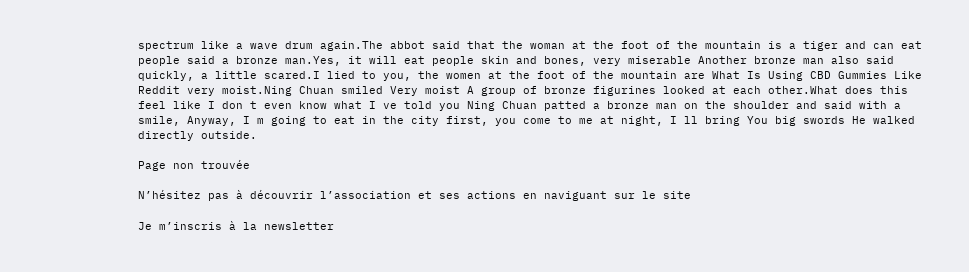spectrum like a wave drum again.The abbot said that the woman at the foot of the mountain is a tiger and can eat people said a bronze man.Yes, it will eat people skin and bones, very miserable Another bronze man also said quickly, a little scared.I lied to you, the women at the foot of the mountain are What Is Using CBD Gummies Like Reddit very moist.Ning Chuan smiled Very moist A group of bronze figurines looked at each other.What does this feel like I don t even know what I ve told you Ning Chuan patted a bronze man on the shoulder and said with a smile, Anyway, I m going to eat in the city first, you come to me at night, I ll bring You big swords He walked directly outside.

Page non trouvée

N’hésitez pas à découvrir l’association et ses actions en naviguant sur le site

Je m’inscris à la newsletter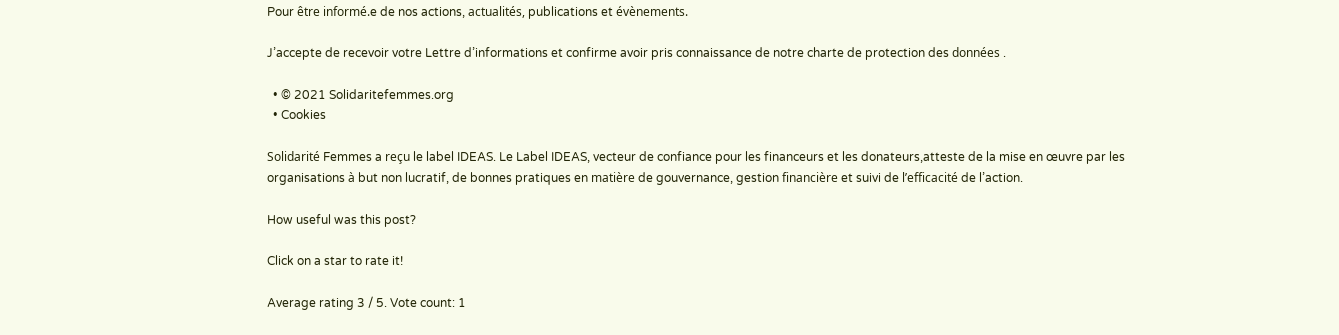Pour être informé.e de nos actions, actualités, publications et évènements.

J’accepte de recevoir votre Lettre d’informations et confirme avoir pris connaissance de notre charte de protection des données .

  • © 2021 Solidaritefemmes.org
  • Cookies

Solidarité Femmes a reçu le label IDEAS. Le Label IDEAS, vecteur de confiance pour les financeurs et les donateurs,atteste de la mise en œuvre par les organisations à but non lucratif, de bonnes pratiques en matière de gouvernance, gestion financière et suivi de l’efficacité de l’action.

How useful was this post?

Click on a star to rate it!

Average rating 3 / 5. Vote count: 1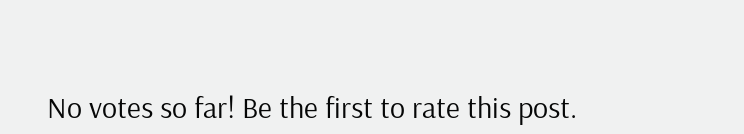No votes so far! Be the first to rate this post.